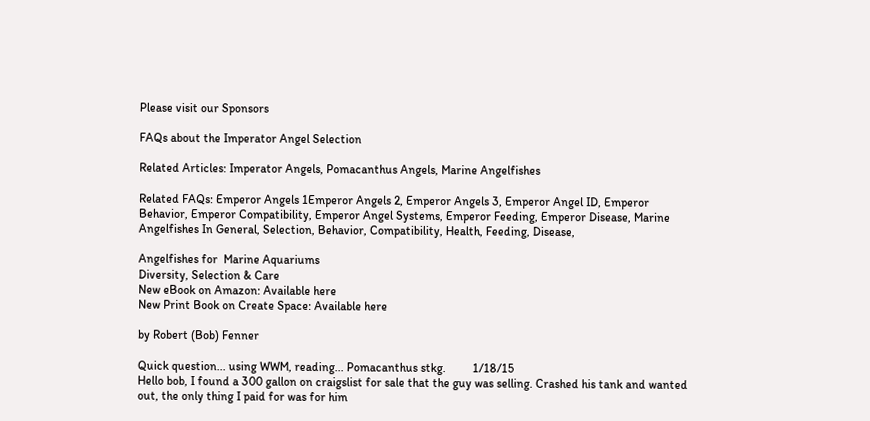Please visit our Sponsors

FAQs about the Imperator Angel Selection

Related Articles: Imperator Angels, Pomacanthus Angels, Marine Angelfishes

Related FAQs: Emperor Angels 1Emperor Angels 2, Emperor Angels 3, Emperor Angel ID, Emperor Behavior, Emperor Compatibility, Emperor Angel Systems, Emperor Feeding, Emperor Disease, Marine Angelfishes In General, Selection, Behavior, Compatibility, Health, Feeding, Disease,

Angelfishes for  Marine Aquariums
Diversity, Selection & Care
New eBook on Amazon: Available here
New Print Book on Create Space: Available here

by Robert (Bob) Fenner

Quick question... using WWM, reading... Pomacanthus stkg.         1/18/15
Hello bob, I found a 300 gallon on craigslist for sale that the guy was selling. Crashed his tank and wanted out, the only thing I paid for was for him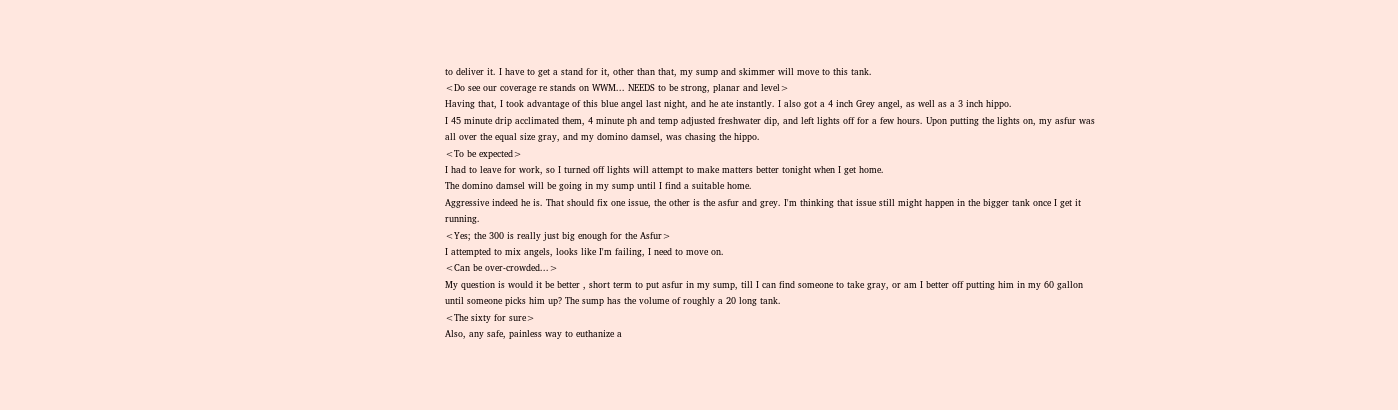to deliver it. I have to get a stand for it, other than that, my sump and skimmer will move to this tank.
<Do see our coverage re stands on WWM... NEEDS to be strong, planar and level>
Having that, I took advantage of this blue angel last night, and he ate instantly. I also got a 4 inch Grey angel, as well as a 3 inch hippo.
I 45 minute drip acclimated them, 4 minute ph and temp adjusted freshwater dip, and left lights off for a few hours. Upon putting the lights on, my asfur was all over the equal size gray, and my domino damsel, was chasing the hippo.
<To be expected>
I had to leave for work, so I turned off lights will attempt to make matters better tonight when I get home.
The domino damsel will be going in my sump until I find a suitable home.
Aggressive indeed he is. That should fix one issue, the other is the asfur and grey. I'm thinking that issue still might happen in the bigger tank once I get it running.
<Yes; the 300 is really just big enough for the Asfur>
I attempted to mix angels, looks like I'm failing, I need to move on.
<Can be over-crowded...>
My question is would it be better , short term to put asfur in my sump, till I can find someone to take gray, or am I better off putting him in my 60 gallon until someone picks him up? The sump has the volume of roughly a 20 long tank.
<The sixty for sure>
Also, any safe, painless way to euthanize a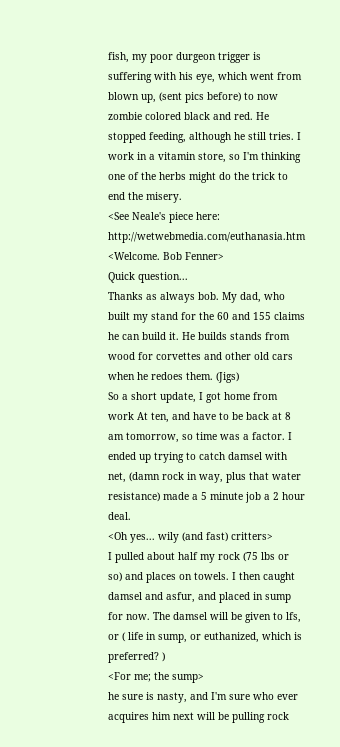fish, my poor durgeon trigger is suffering with his eye, which went from blown up, (sent pics before) to now zombie colored black and red. He stopped feeding, although he still tries. I work in a vitamin store, so I'm thinking one of the herbs might do the trick to end the misery.
<See Neale's piece here: http://wetwebmedia.com/euthanasia.htm
<Welcome. Bob Fenner>
Quick question...
Thanks as always bob. My dad, who built my stand for the 60 and 155 claims
he can build it. He builds stands from wood for corvettes and other old cars when he redoes them. (Jigs)
So a short update, I got home from work At ten, and have to be back at 8 am tomorrow, so time was a factor. I ended up trying to catch damsel with net, (damn rock in way, plus that water resistance) made a 5 minute job a 2 hour deal.
<Oh yes... wily (and fast) critters>
I pulled about half my rock (75 lbs or so) and places on towels. I then caught damsel and asfur, and placed in sump for now. The damsel will be given to lfs, or ( life in sump, or euthanized, which is preferred? )
<For me; the sump>
he sure is nasty, and I'm sure who ever acquires him next will be pulling rock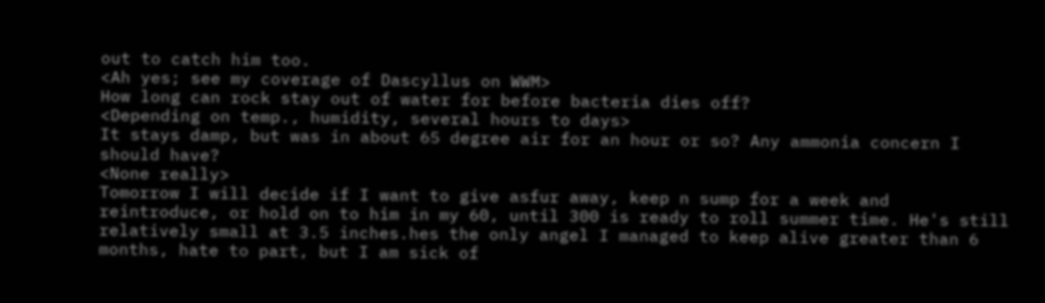out to catch him too.
<Ah yes; see my coverage of Dascyllus on WWM>
How long can rock stay out of water for before bacteria dies off?
<Depending on temp., humidity, several hours to days>
It stays damp, but was in about 65 degree air for an hour or so? Any ammonia concern I should have?
<None really>
Tomorrow I will decide if I want to give asfur away, keep n sump for a week and reintroduce, or hold on to him in my 60, until 300 is ready to roll summer time. He's still relatively small at 3.5 inches.hes the only angel I managed to keep alive greater than 6 months, hate to part, but I am sick of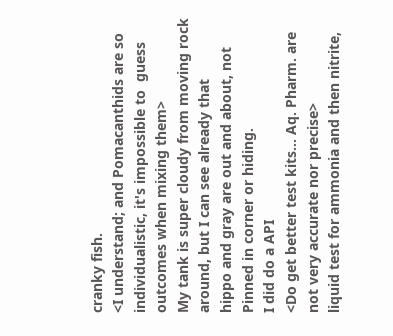cranky fish.
<I understand; and Pomacanthids are so individualistic, it's impossible to  guess outcomes when mixing them>
My tank is super cloudy from moving rock around, but I can see already that
hippo and gray are out and about, not Pinned in corner or hiding.
I did do a API
<Do get better test kits... Aq. Pharm. are not very accurate nor precise>
liquid test for ammonia and then nitrite,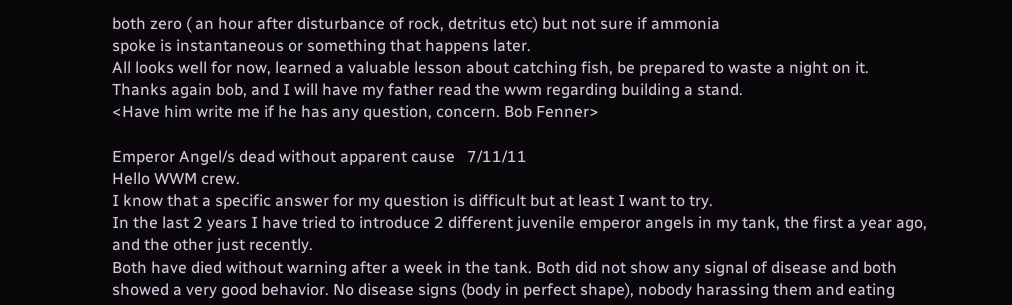both zero ( an hour after disturbance of rock, detritus etc) but not sure if ammonia
spoke is instantaneous or something that happens later.
All looks well for now, learned a valuable lesson about catching fish, be prepared to waste a night on it.
Thanks again bob, and I will have my father read the wwm regarding building a stand.
<Have him write me if he has any question, concern. Bob Fenner>

Emperor Angel/s dead without apparent cause   7/11/11
Hello WWM crew.
I know that a specific answer for my question is difficult but at least I want to try.
In the last 2 years I have tried to introduce 2 different juvenile emperor angels in my tank, the first a year ago, and the other just recently.
Both have died without warning after a week in the tank. Both did not show any signal of disease and both showed a very good behavior. No disease signs (body in perfect shape), nobody harassing them and eating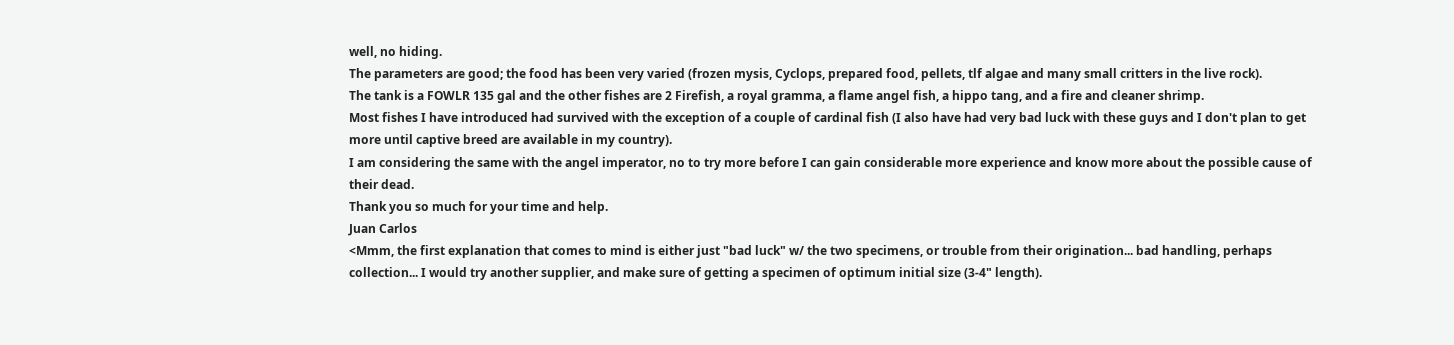well, no hiding.
The parameters are good; the food has been very varied (frozen mysis, Cyclops, prepared food, pellets, tlf algae and many small critters in the live rock).
The tank is a FOWLR 135 gal and the other fishes are 2 Firefish, a royal gramma, a flame angel fish, a hippo tang, and a fire and cleaner shrimp.
Most fishes I have introduced had survived with the exception of a couple of cardinal fish (I also have had very bad luck with these guys and I don't plan to get more until captive breed are available in my country).
I am considering the same with the angel imperator, no to try more before I can gain considerable more experience and know more about the possible cause of their dead.
Thank you so much for your time and help.
Juan Carlos
<Mmm, the first explanation that comes to mind is either just "bad luck" w/ the two specimens, or trouble from their origination... bad handling, perhaps collection... I would try another supplier, and make sure of getting a specimen of optimum initial size (3-4" length).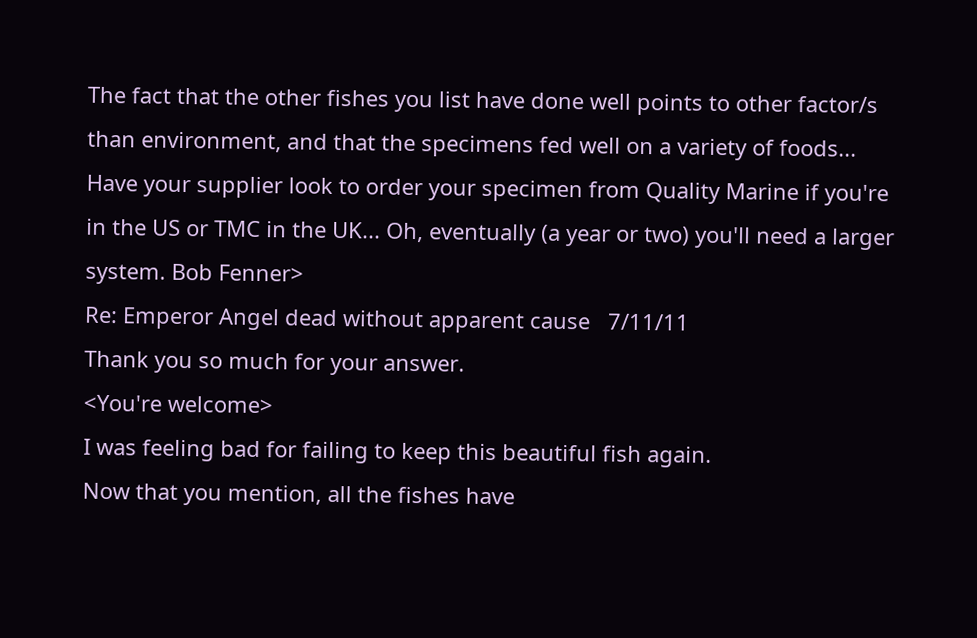The fact that the other fishes you list have done well points to other factor/s than environment, and that the specimens fed well on a variety of foods... Have your supplier look to order your specimen from Quality Marine if you're in the US or TMC in the UK... Oh, eventually (a year or two) you'll need a larger system. Bob Fenner>
Re: Emperor Angel dead without apparent cause   7/11/11
Thank you so much for your answer.
<You're welcome>
I was feeling bad for failing to keep this beautiful fish again.
Now that you mention, all the fishes have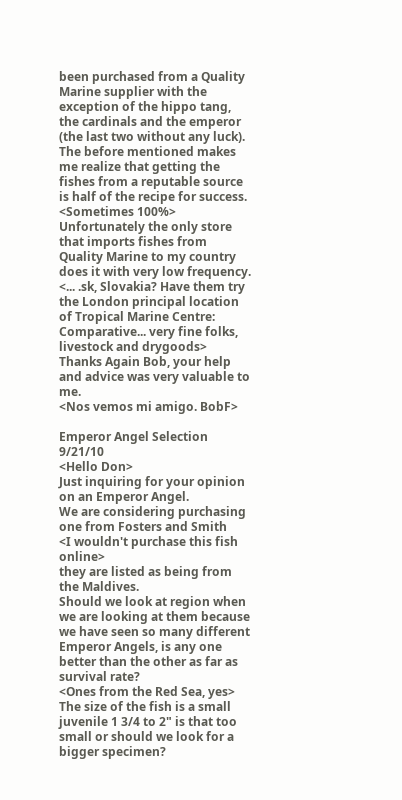been purchased from a Quality Marine supplier with the exception of the hippo tang, the cardinals and the emperor (the last two without any luck). The before mentioned makes me realize that getting the fishes from a reputable source is half of the recipe for success.
<Sometimes 100%>
Unfortunately the only store that imports fishes from Quality Marine to my country does it with very low frequency.
<... .sk, Slovakia? Have them try the London principal location of Tropical Marine Centre:
Comparative... very fine folks, livestock and drygoods>
Thanks Again Bob, your help and advice was very valuable to me.
<Nos vemos mi amigo. BobF>

Emperor Angel Selection  9/21/10
<Hello Don>
Just inquiring for your opinion on an Emperor Angel.
We are considering purchasing one from Fosters and Smith
<I wouldn't purchase this fish online>
they are listed as being from the Maldives.
Should we look at region when we are looking at them because we have seen so many different Emperor Angels, is any one better than the other as far as survival rate?
<Ones from the Red Sea, yes>
The size of the fish is a small juvenile 1 3/4 to 2" is that too small or should we look for a bigger specimen?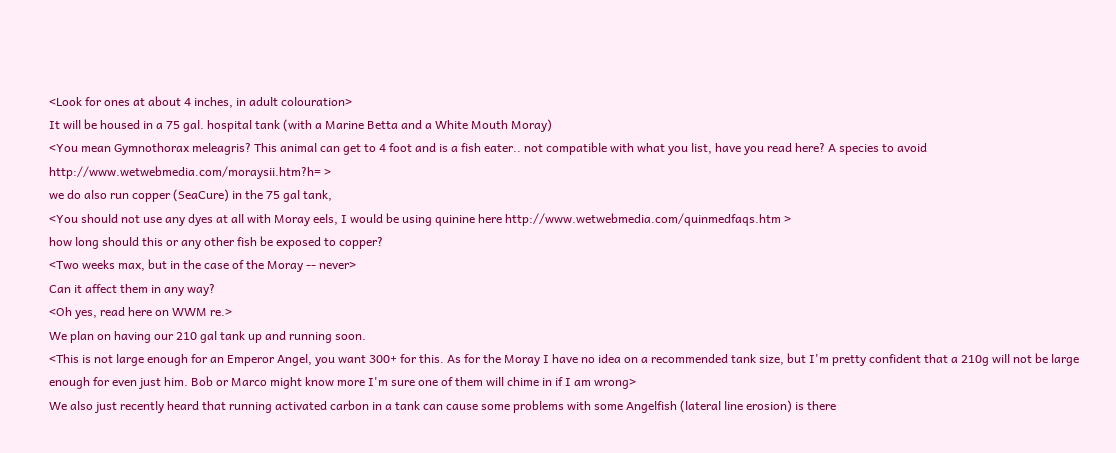<Look for ones at about 4 inches, in adult colouration>
It will be housed in a 75 gal. hospital tank (with a Marine Betta and a White Mouth Moray)
<You mean Gymnothorax meleagris? This animal can get to 4 foot and is a fish eater.. not compatible with what you list, have you read here? A species to avoid http://www.wetwebmedia.com/moraysii.htm?h= >
we do also run copper (SeaCure) in the 75 gal tank,
<You should not use any dyes at all with Moray eels, I would be using quinine here http://www.wetwebmedia.com/quinmedfaqs.htm >
how long should this or any other fish be exposed to copper?
<Two weeks max, but in the case of the Moray -- never>
Can it affect them in any way?
<Oh yes, read here on WWM re.>
We plan on having our 210 gal tank up and running soon.
<This is not large enough for an Emperor Angel, you want 300+ for this. As for the Moray I have no idea on a recommended tank size, but I'm pretty confident that a 210g will not be large enough for even just him. Bob or Marco might know more I'm sure one of them will chime in if I am wrong>
We also just recently heard that running activated carbon in a tank can cause some problems with some Angelfish (lateral line erosion) is there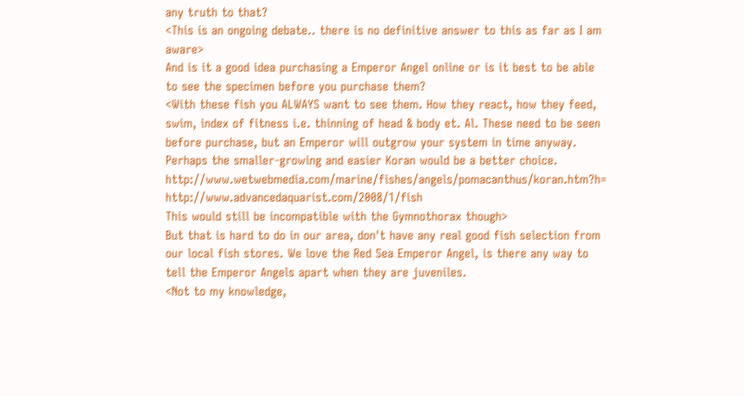any truth to that?
<This is an ongoing debate.. there is no definitive answer to this as far as I am aware>
And is it a good idea purchasing a Emperor Angel online or is it best to be able to see the specimen before you purchase them?
<With these fish you ALWAYS want to see them. How they react, how they feed, swim, index of fitness i.e. thinning of head & body et. Al. These need to be seen before purchase, but an Emperor will outgrow your system in time anyway. Perhaps the smaller-growing and easier Koran would be a better choice. http://www.wetwebmedia.com/marine/fishes/angels/pomacanthus/koran.htm?h= http://www.advancedaquarist.com/2008/1/fish
This would still be incompatible with the Gymnothorax though>
But that is hard to do in our area, don't have any real good fish selection from our local fish stores. We love the Red Sea Emperor Angel, is there any way to tell the Emperor Angels apart when they are juveniles.
<Not to my knowledge,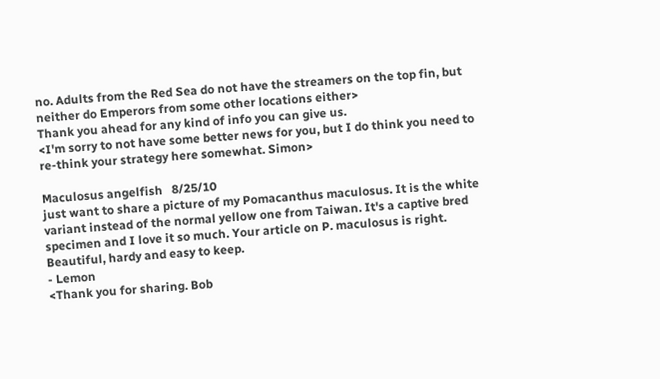no. Adults from the Red Sea do not have the streamers on the top fin, but neither do Emperors from some other locations either>
Thank you ahead for any kind of info you can give us.
<I'm sorry to not have some better news for you, but I do think you need to re-think your strategy here somewhat. Simon>

Maculosus angelfish   8/25/10
just want to share a picture of my Pomacanthus maculosus. It is the white variant instead of the normal yellow one from Taiwan. It's a captive bred specimen and I love it so much. Your article on P. maculosus is right.
Beautiful, hardy and easy to keep.
- Lemon
<Thank you for sharing. Bob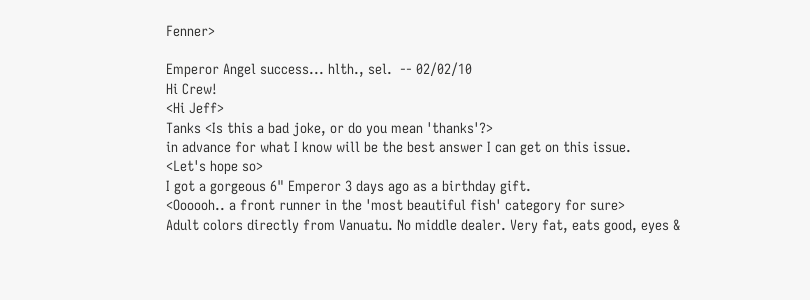Fenner>

Emperor Angel success... hlth., sel.  -- 02/02/10
Hi Crew!
<Hi Jeff>
Tanks <Is this a bad joke, or do you mean 'thanks'?>
in advance for what I know will be the best answer I can get on this issue.
<Let's hope so>
I got a gorgeous 6" Emperor 3 days ago as a birthday gift.
<Oooooh.. a front runner in the 'most beautiful fish' category for sure>
Adult colors directly from Vanuatu. No middle dealer. Very fat, eats good, eyes &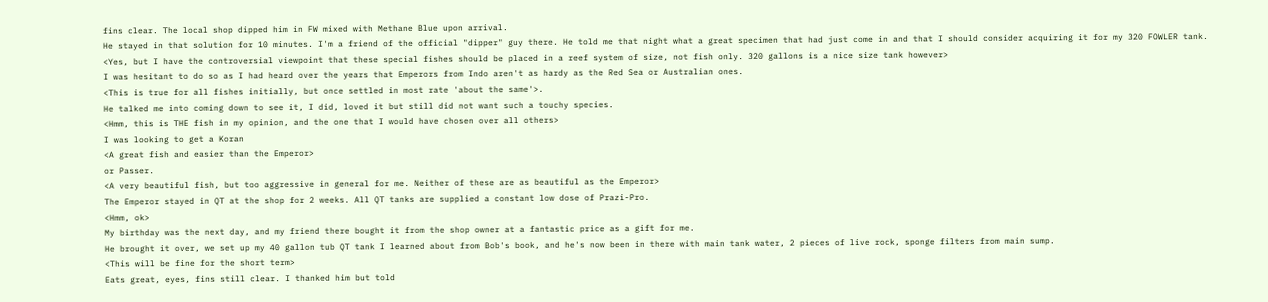fins clear. The local shop dipped him in FW mixed with Methane Blue upon arrival.
He stayed in that solution for 10 minutes. I'm a friend of the official "dipper" guy there. He told me that night what a great specimen that had just come in and that I should consider acquiring it for my 320 FOWLER tank.
<Yes, but I have the controversial viewpoint that these special fishes should be placed in a reef system of size, not fish only. 320 gallons is a nice size tank however>
I was hesitant to do so as I had heard over the years that Emperors from Indo aren't as hardy as the Red Sea or Australian ones.
<This is true for all fishes initially, but once settled in most rate 'about the same'>.
He talked me into coming down to see it, I did, loved it but still did not want such a touchy species.
<Hmm, this is THE fish in my opinion, and the one that I would have chosen over all others>
I was looking to get a Koran
<A great fish and easier than the Emperor>
or Passer.
<A very beautiful fish, but too aggressive in general for me. Neither of these are as beautiful as the Emperor>
The Emperor stayed in QT at the shop for 2 weeks. All QT tanks are supplied a constant low dose of Prazi-Pro.
<Hmm, ok>
My birthday was the next day, and my friend there bought it from the shop owner at a fantastic price as a gift for me.
He brought it over, we set up my 40 gallon tub QT tank I learned about from Bob's book, and he's now been in there with main tank water, 2 pieces of live rock, sponge filters from main sump.
<This will be fine for the short term>
Eats great, eyes, fins still clear. I thanked him but told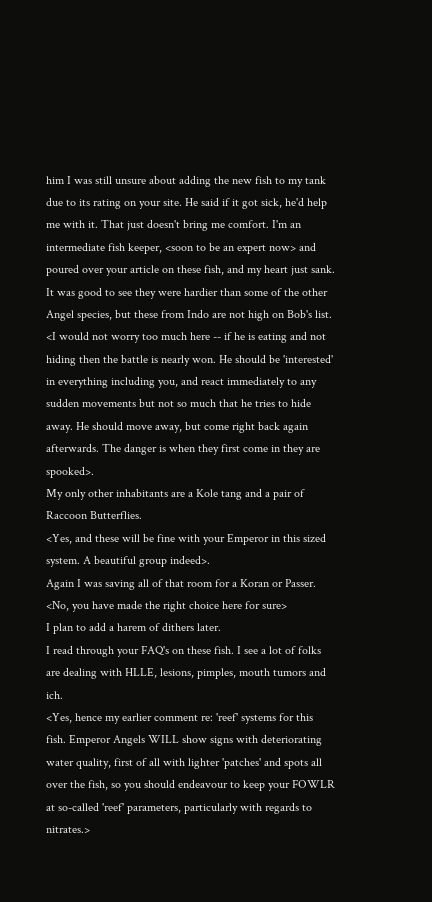him I was still unsure about adding the new fish to my tank due to its rating on your site. He said if it got sick, he'd help me with it. That just doesn't bring me comfort. I'm an intermediate fish keeper, <soon to be an expert now> and poured over your article on these fish, and my heart just sank. It was good to see they were hardier than some of the other Angel species, but these from Indo are not high on Bob's list.
<I would not worry too much here -- if he is eating and not hiding then the battle is nearly won. He should be 'interested' in everything including you, and react immediately to any sudden movements but not so much that he tries to hide away. He should move away, but come right back again afterwards. The danger is when they first come in they are spooked>.
My only other inhabitants are a Kole tang and a pair of Raccoon Butterflies.
<Yes, and these will be fine with your Emperor in this sized system. A beautiful group indeed>.
Again I was saving all of that room for a Koran or Passer.
<No, you have made the right choice here for sure>
I plan to add a harem of dithers later.
I read through your FAQ's on these fish. I see a lot of folks are dealing with HLLE, lesions, pimples, mouth tumors and ich.
<Yes, hence my earlier comment re: 'reef' systems for this fish. Emperor Angels WILL show signs with deteriorating water quality, first of all with lighter 'patches' and spots all over the fish, so you should endeavour to keep your FOWLR at so-called 'reef' parameters, particularly with regards to nitrates.>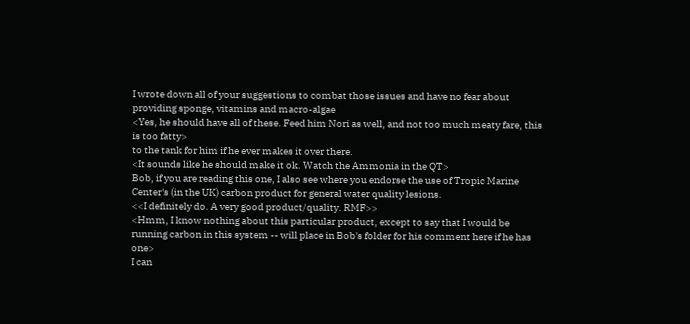I wrote down all of your suggestions to combat those issues and have no fear about providing sponge, vitamins and macro-algae
<Yes, he should have all of these. Feed him Nori as well, and not too much meaty fare, this is too fatty>
to the tank for him if he ever makes it over there.
<It sounds like he should make it ok. Watch the Ammonia in the QT>
Bob, if you are reading this one, I also see where you endorse the use of Tropic Marine Center's (in the UK) carbon product for general water quality lesions.
<<I definitely do. A very good product/quality. RMF>>
<Hmm, I know nothing about this particular product, except to say that I would be running carbon in this system -- will place in Bob's folder for his comment here if he has one>
I can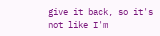give it back, so it's not like I'm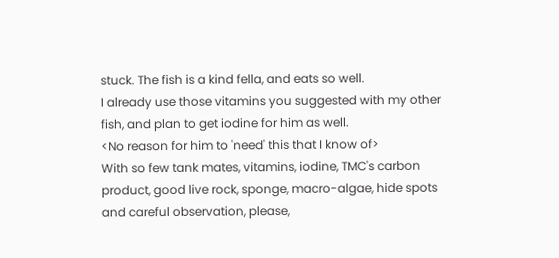stuck. The fish is a kind fella, and eats so well.
I already use those vitamins you suggested with my other fish, and plan to get iodine for him as well.
<No reason for him to 'need' this that I know of>
With so few tank mates, vitamins, iodine, TMC's carbon product, good live rock, sponge, macro-algae, hide spots and careful observation, please,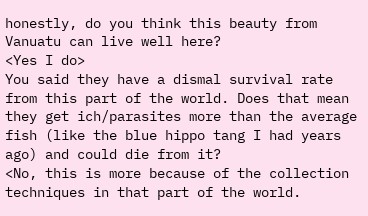honestly, do you think this beauty from Vanuatu can live well here?
<Yes I do>
You said they have a dismal survival rate from this part of the world. Does that mean they get ich/parasites more than the average fish (like the blue hippo tang I had years ago) and could die from it?
<No, this is more because of the collection techniques in that part of the world.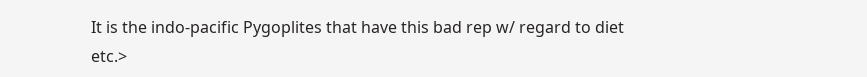It is the indo-pacific Pygoplites that have this bad rep w/ regard to diet etc.>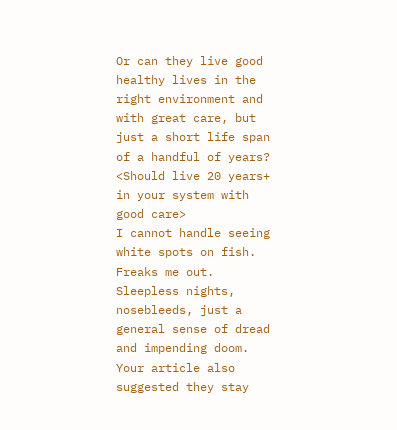Or can they live good healthy lives in the right environment and with great care, but just a short life span of a handful of years?
<Should live 20 years+ in your system with good care>
I cannot handle seeing white spots on fish. Freaks me out. Sleepless nights, nosebleeds, just a general sense of dread and impending doom.
Your article also suggested they stay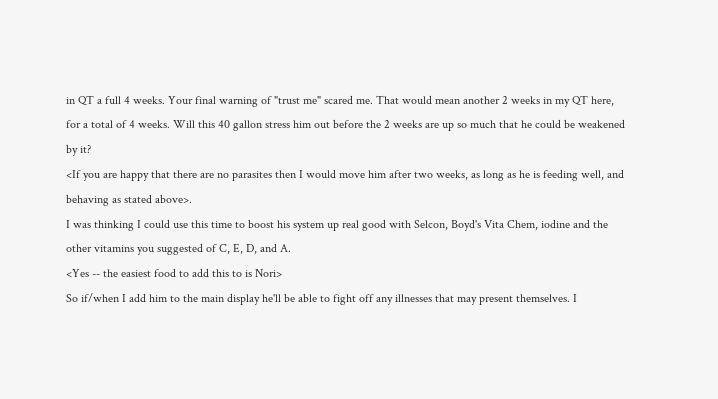in QT a full 4 weeks. Your final warning of "trust me" scared me. That would mean another 2 weeks in my QT here, for a total of 4 weeks. Will this 40 gallon stress him out before the 2 weeks are up so much that he could be weakened by it?
<If you are happy that there are no parasites then I would move him after two weeks, as long as he is feeding well, and behaving as stated above>.
I was thinking I could use this time to boost his system up real good with Selcon, Boyd's Vita Chem, iodine and the other vitamins you suggested of C, E, D, and A.
<Yes -- the easiest food to add this to is Nori>
So if/when I add him to the main display he'll be able to fight off any illnesses that may present themselves. I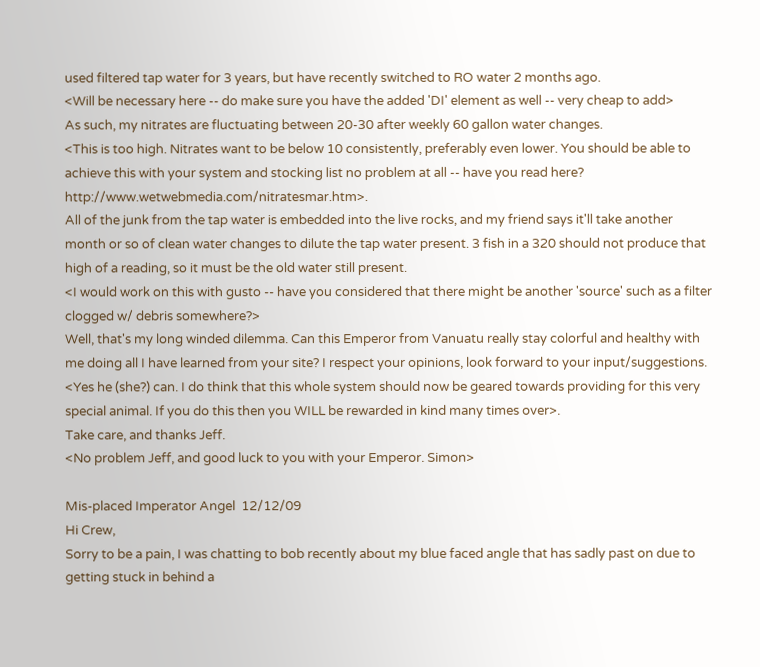used filtered tap water for 3 years, but have recently switched to RO water 2 months ago.
<Will be necessary here -- do make sure you have the added 'DI' element as well -- very cheap to add>
As such, my nitrates are fluctuating between 20-30 after weekly 60 gallon water changes.
<This is too high. Nitrates want to be below 10 consistently, preferably even lower. You should be able to achieve this with your system and stocking list no problem at all -- have you read here? http://www.wetwebmedia.com/nitratesmar.htm>.
All of the junk from the tap water is embedded into the live rocks, and my friend says it'll take another month or so of clean water changes to dilute the tap water present. 3 fish in a 320 should not produce that high of a reading, so it must be the old water still present.
<I would work on this with gusto -- have you considered that there might be another 'source' such as a filter clogged w/ debris somewhere?>
Well, that's my long winded dilemma. Can this Emperor from Vanuatu really stay colorful and healthy with me doing all I have learned from your site? I respect your opinions, look forward to your input/suggestions.
<Yes he (she?) can. I do think that this whole system should now be geared towards providing for this very special animal. If you do this then you WILL be rewarded in kind many times over>.
Take care, and thanks Jeff.
<No problem Jeff, and good luck to you with your Emperor. Simon>

Mis-placed Imperator Angel  12/12/09
Hi Crew,
Sorry to be a pain, I was chatting to bob recently about my blue faced angle that has sadly past on due to getting stuck in behind a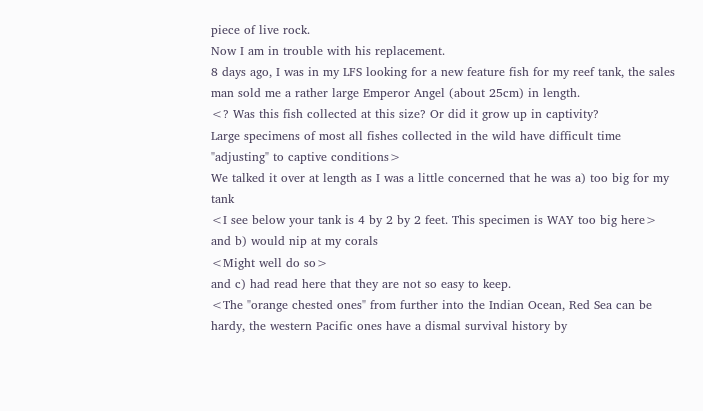piece of live rock.
Now I am in trouble with his replacement.
8 days ago, I was in my LFS looking for a new feature fish for my reef tank, the sales man sold me a rather large Emperor Angel (about 25cm) in length.
<? Was this fish collected at this size? Or did it grow up in captivity?
Large specimens of most all fishes collected in the wild have difficult time "adjusting" to captive conditions>
We talked it over at length as I was a little concerned that he was a) too big for my tank
<I see below your tank is 4 by 2 by 2 feet. This specimen is WAY too big here>
and b) would nip at my corals
<Might well do so>
and c) had read here that they are not so easy to keep.
<The "orange chested ones" from further into the Indian Ocean, Red Sea can be hardy, the western Pacific ones have a dismal survival history by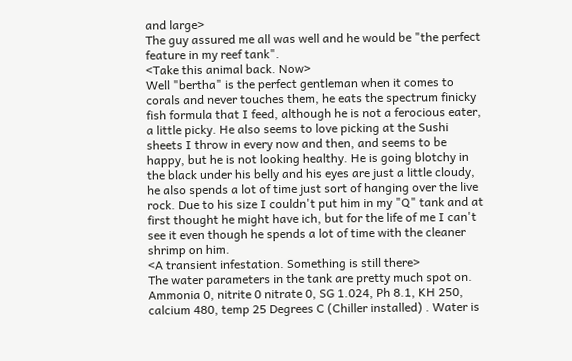and large>
The guy assured me all was well and he would be "the perfect feature in my reef tank".
<Take this animal back. Now>
Well "bertha" is the perfect gentleman when it comes to corals and never touches them, he eats the spectrum finicky fish formula that I feed, although he is not a ferocious eater, a little picky. He also seems to love picking at the Sushi sheets I throw in every now and then, and seems to be happy, but he is not looking healthy. He is going blotchy in the black under his belly and his eyes are just a little cloudy, he also spends a lot of time just sort of hanging over the live rock. Due to his size I couldn't put him in my "Q" tank and at first thought he might have ich, but for the life of me I can't see it even though he spends a lot of time with the cleaner shrimp on him.
<A transient infestation. Something is still there>
The water parameters in the tank are pretty much spot on. Ammonia 0, nitrite 0 nitrate 0, SG 1.024, Ph 8.1, KH 250, calcium 480, temp 25 Degrees C (Chiller installed) . Water is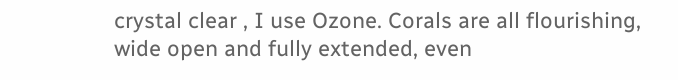crystal clear , I use Ozone. Corals are all flourishing, wide open and fully extended, even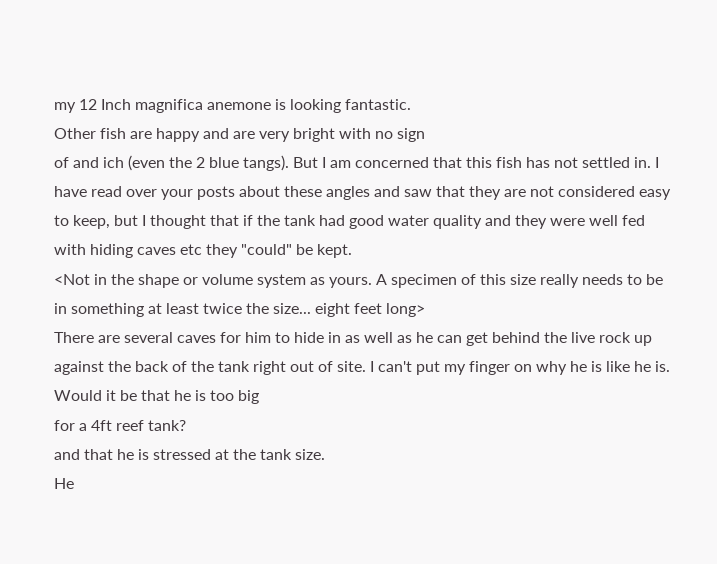my 12 Inch magnifica anemone is looking fantastic.
Other fish are happy and are very bright with no sign
of and ich (even the 2 blue tangs). But I am concerned that this fish has not settled in. I have read over your posts about these angles and saw that they are not considered easy to keep, but I thought that if the tank had good water quality and they were well fed with hiding caves etc they "could" be kept.
<Not in the shape or volume system as yours. A specimen of this size really needs to be in something at least twice the size... eight feet long>
There are several caves for him to hide in as well as he can get behind the live rock up against the back of the tank right out of site. I can't put my finger on why he is like he is. Would it be that he is too big
for a 4ft reef tank?
and that he is stressed at the tank size.
He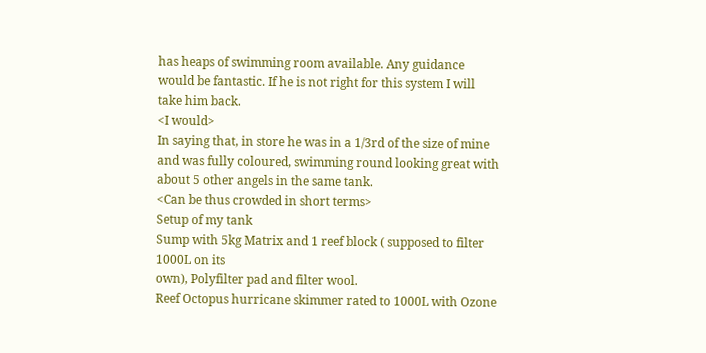has heaps of swimming room available. Any guidance would be fantastic. If he is not right for this system I will take him back.
<I would>
In saying that, in store he was in a 1/3rd of the size of mine and was fully coloured, swimming round looking great with about 5 other angels in the same tank.
<Can be thus crowded in short terms>
Setup of my tank
Sump with 5kg Matrix and 1 reef block ( supposed to filter 1000L on its
own), Polyfilter pad and filter wool.
Reef Octopus hurricane skimmer rated to 1000L with Ozone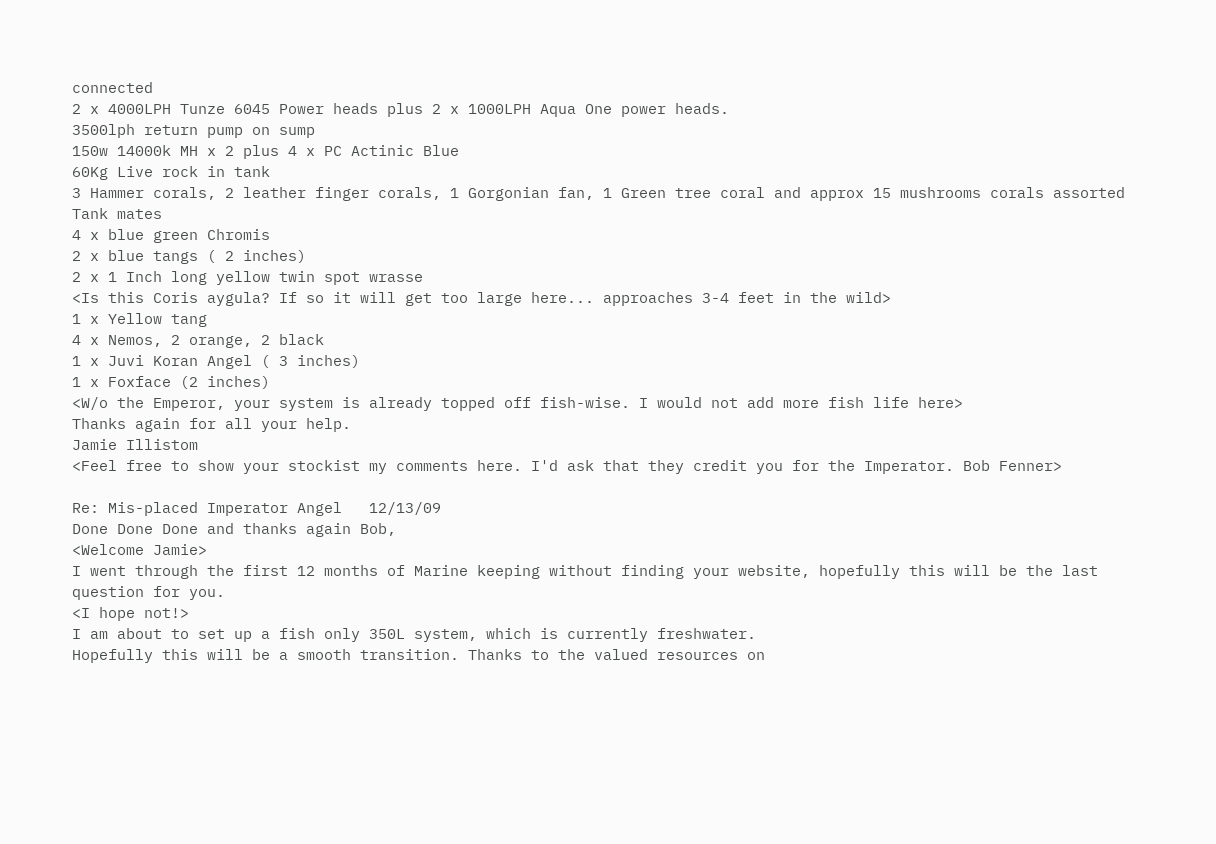connected
2 x 4000LPH Tunze 6045 Power heads plus 2 x 1000LPH Aqua One power heads.
3500lph return pump on sump
150w 14000k MH x 2 plus 4 x PC Actinic Blue
60Kg Live rock in tank
3 Hammer corals, 2 leather finger corals, 1 Gorgonian fan, 1 Green tree coral and approx 15 mushrooms corals assorted
Tank mates
4 x blue green Chromis
2 x blue tangs ( 2 inches)
2 x 1 Inch long yellow twin spot wrasse
<Is this Coris aygula? If so it will get too large here... approaches 3-4 feet in the wild>
1 x Yellow tang
4 x Nemos, 2 orange, 2 black
1 x Juvi Koran Angel ( 3 inches)
1 x Foxface (2 inches)
<W/o the Emperor, your system is already topped off fish-wise. I would not add more fish life here>
Thanks again for all your help.
Jamie Illistom
<Feel free to show your stockist my comments here. I'd ask that they credit you for the Imperator. Bob Fenner>

Re: Mis-placed Imperator Angel   12/13/09
Done Done Done and thanks again Bob,
<Welcome Jamie>
I went through the first 12 months of Marine keeping without finding your website, hopefully this will be the last question for you.
<I hope not!>
I am about to set up a fish only 350L system, which is currently freshwater.
Hopefully this will be a smooth transition. Thanks to the valued resources on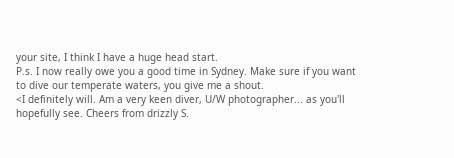your site, I think I have a huge head start.
P.s. I now really owe you a good time in Sydney. Make sure if you want to dive our temperate waters, you give me a shout.
<I definitely will. Am a very keen diver, U/W photographer... as you'll hopefully see. Cheers from drizzly S.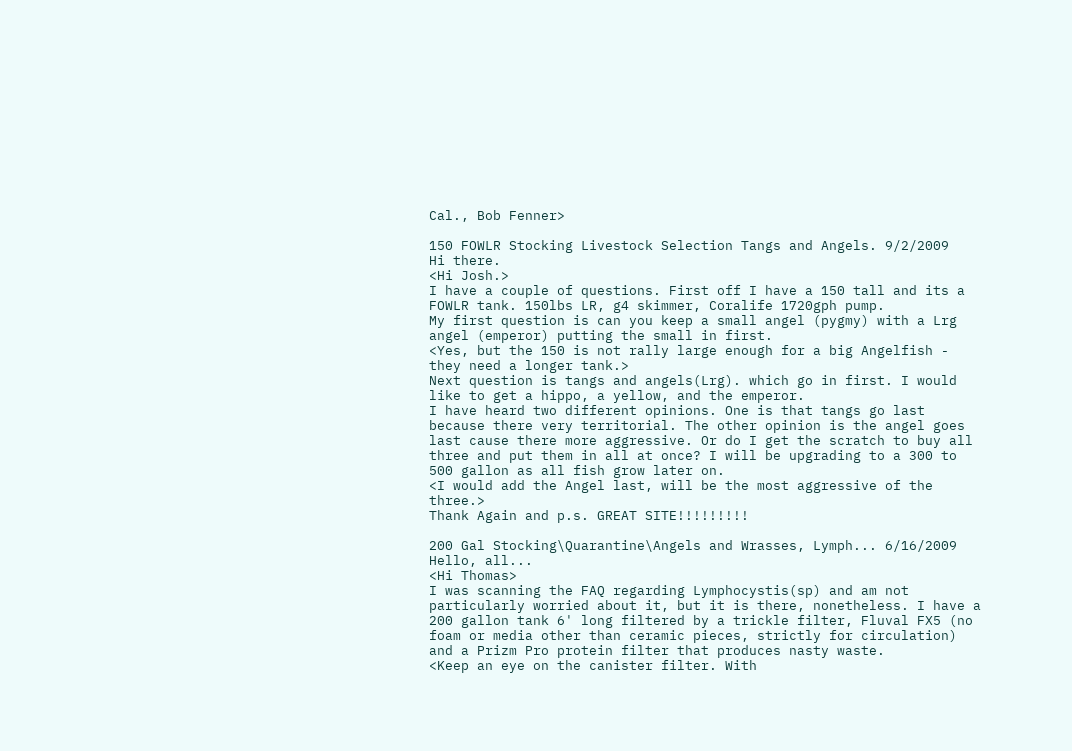Cal., Bob Fenner>

150 FOWLR Stocking Livestock Selection Tangs and Angels. 9/2/2009
Hi there.
<Hi Josh.>
I have a couple of questions. First off I have a 150 tall and its a FOWLR tank. 150lbs LR, g4 skimmer, Coralife 1720gph pump.
My first question is can you keep a small angel (pygmy) with a Lrg angel (emperor) putting the small in first.
<Yes, but the 150 is not rally large enough for a big Angelfish - they need a longer tank.>
Next question is tangs and angels(Lrg). which go in first. I would like to get a hippo, a yellow, and the emperor.
I have heard two different opinions. One is that tangs go last because there very territorial. The other opinion is the angel goes last cause there more aggressive. Or do I get the scratch to buy all three and put them in all at once? I will be upgrading to a 300 to 500 gallon as all fish grow later on.
<I would add the Angel last, will be the most aggressive of the three.>
Thank Again and p.s. GREAT SITE!!!!!!!!!

200 Gal Stocking\Quarantine\Angels and Wrasses, Lymph... 6/16/2009
Hello, all...
<Hi Thomas>
I was scanning the FAQ regarding Lymphocystis(sp) and am not particularly worried about it, but it is there, nonetheless. I have a 200 gallon tank 6' long filtered by a trickle filter, Fluval FX5 (no foam or media other than ceramic pieces, strictly for circulation) and a Prizm Pro protein filter that produces nasty waste.
<Keep an eye on the canister filter. With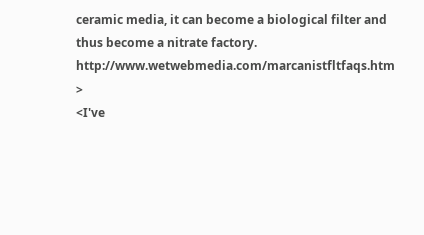ceramic media, it can become a biological filter and thus become a nitrate factory.
http://www.wetwebmedia.com/marcanistfltfaqs.htm >
<I've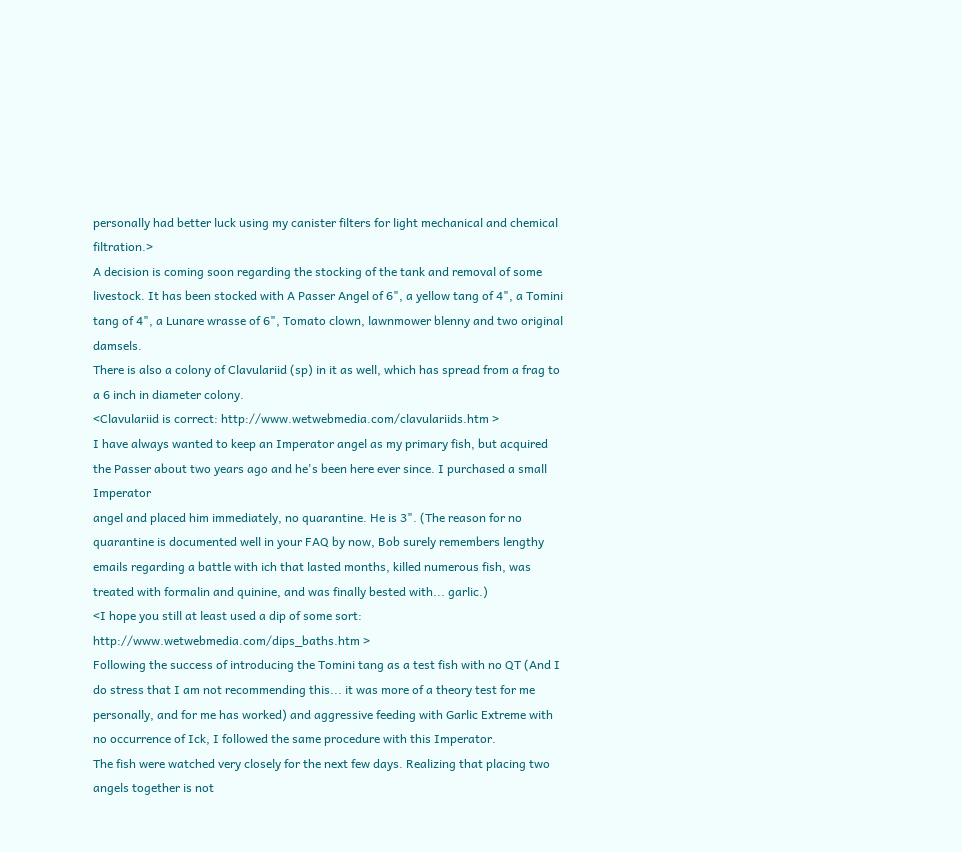personally had better luck using my canister filters for light mechanical and chemical filtration.>
A decision is coming soon regarding the stocking of the tank and removal of some livestock. It has been stocked with A Passer Angel of 6", a yellow tang of 4", a Tomini tang of 4", a Lunare wrasse of 6", Tomato clown, lawnmower blenny and two original damsels.
There is also a colony of Clavulariid (sp) in it as well, which has spread from a frag to a 6 inch in diameter colony.
<Clavulariid is correct: http://www.wetwebmedia.com/clavulariids.htm >
I have always wanted to keep an Imperator angel as my primary fish, but acquired the Passer about two years ago and he's been here ever since. I purchased a small Imperator
angel and placed him immediately, no quarantine. He is 3". (The reason for no quarantine is documented well in your FAQ by now, Bob surely remembers lengthy emails regarding a battle with ich that lasted months, killed numerous fish, was treated with formalin and quinine, and was finally bested with... garlic.)
<I hope you still at least used a dip of some sort:
http://www.wetwebmedia.com/dips_baths.htm >
Following the success of introducing the Tomini tang as a test fish with no QT (And I do stress that I am not recommending this... it was more of a theory test for me personally, and for me has worked) and aggressive feeding with Garlic Extreme with no occurrence of Ick, I followed the same procedure with this Imperator.
The fish were watched very closely for the next few days. Realizing that placing two angels together is not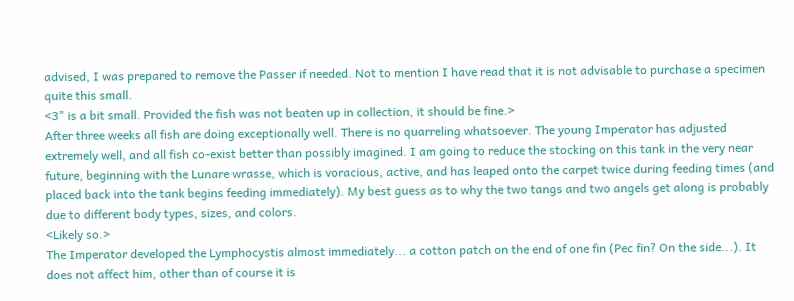advised, I was prepared to remove the Passer if needed. Not to mention I have read that it is not advisable to purchase a specimen quite this small.
<3" is a bit small. Provided the fish was not beaten up in collection, it should be fine.>
After three weeks all fish are doing exceptionally well. There is no quarreling whatsoever. The young Imperator has adjusted extremely well, and all fish co-exist better than possibly imagined. I am going to reduce the stocking on this tank in the very near future, beginning with the Lunare wrasse, which is voracious, active, and has leaped onto the carpet twice during feeding times (and placed back into the tank begins feeding immediately). My best guess as to why the two tangs and two angels get along is probably due to different body types, sizes, and colors.
<Likely so.>
The Imperator developed the Lymphocystis almost immediately... a cotton patch on the end of one fin (Pec fin? On the side...). It does not affect him, other than of course it is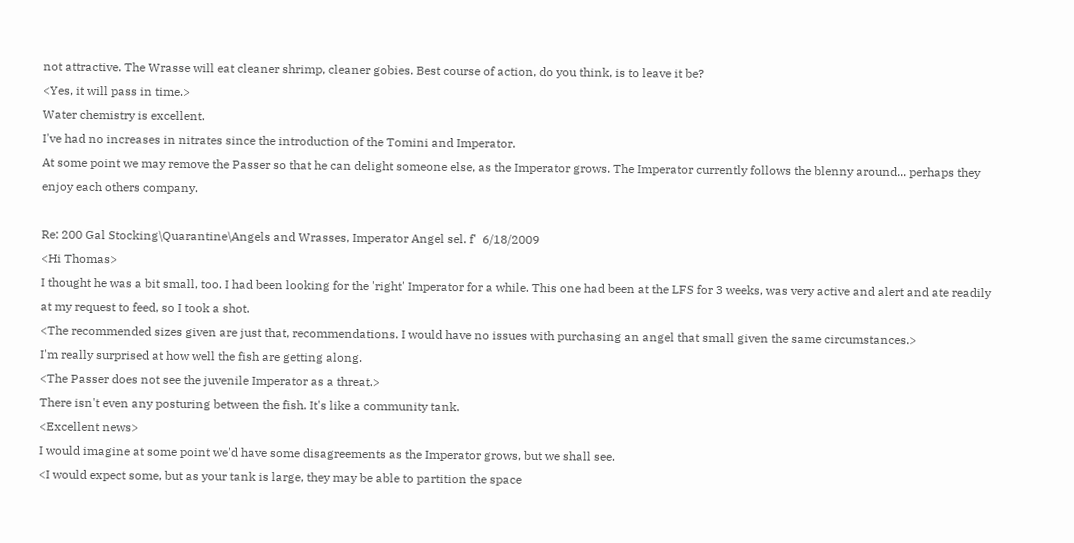not attractive. The Wrasse will eat cleaner shrimp, cleaner gobies. Best course of action, do you think, is to leave it be?
<Yes, it will pass in time.>
Water chemistry is excellent.
I've had no increases in nitrates since the introduction of the Tomini and Imperator.
At some point we may remove the Passer so that he can delight someone else, as the Imperator grows. The Imperator currently follows the blenny around... perhaps they enjoy each others company.

Re: 200 Gal Stocking\Quarantine\Angels and Wrasses, Imperator Angel sel. f'  6/18/2009
<Hi Thomas>
I thought he was a bit small, too. I had been looking for the 'right' Imperator for a while. This one had been at the LFS for 3 weeks, was very active and alert and ate readily at my request to feed, so I took a shot.
<The recommended sizes given are just that, recommendations. I would have no issues with purchasing an angel that small given the same circumstances.>
I'm really surprised at how well the fish are getting along.
<The Passer does not see the juvenile Imperator as a threat.>
There isn't even any posturing between the fish. It's like a community tank.
<Excellent news>
I would imagine at some point we'd have some disagreements as the Imperator grows, but we shall see.
<I would expect some, but as your tank is large, they may be able to partition the space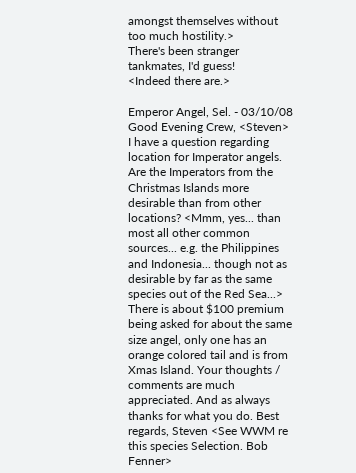amongst themselves without too much hostility.>
There's been stranger tankmates, I'd guess!
<Indeed there are.>

Emperor Angel, Sel. - 03/10/08 Good Evening Crew, <Steven> I have a question regarding location for Imperator angels. Are the Imperators from the Christmas Islands more desirable than from other locations? <Mmm, yes... than most all other common sources... e.g. the Philippines and Indonesia... though not as desirable by far as the same species out of the Red Sea...> There is about $100 premium being asked for about the same size angel, only one has an orange colored tail and is from Xmas Island. Your thoughts / comments are much appreciated. And as always thanks for what you do. Best regards, Steven <See WWM re this species Selection. Bob Fenner>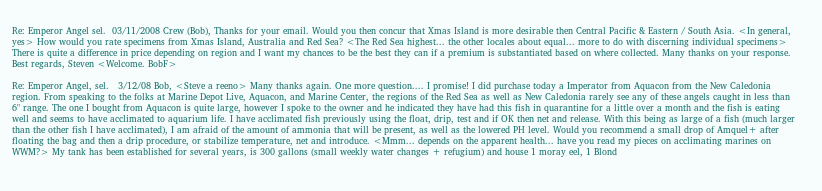Re: Emperor Angel sel.  03/11/2008 Crew (Bob), Thanks for your email. Would you then concur that Xmas Island is more desirable then Central Pacific & Eastern / South Asia. <In general, yes> How would you rate specimens from Xmas Island, Australia and Red Sea? <The Red Sea highest... the other locales about equal... more to do with discerning individual specimens> There is quite a difference in price depending on region and I want my chances to be the best they can if a premium is substantiated based on where collected. Many thanks on your response. Best regards, Steven <Welcome. BobF>

Re: Emperor Angel, sel.   3/12/08 Bob, <Steve a reeno> Many thanks again. One more question.... I promise! I did purchase today a Imperator from Aquacon from the New Caledonia region. From speaking to the folks at Marine Depot Live, Aquacon, and Marine Center, the regions of the Red Sea as well as New Caledonia rarely see any of these angels caught in less than 6" range. The one I bought from Aquacon is quite large, however I spoke to the owner and he indicated they have had this fish in quarantine for a little over a month and the fish is eating well and seems to have acclimated to aquarium life. I have acclimated fish previously using the float, drip, test and if OK then net and release. With this being as large of a fish (much larger than the other fish I have acclimated), I am afraid of the amount of ammonia that will be present, as well as the lowered PH level. Would you recommend a small drop of Amquel+ after floating the bag and then a drip procedure, or stabilize temperature, net and introduce. <Mmm... depends on the apparent health... have you read my pieces on acclimating marines on WWM?> My tank has been established for several years, is 300 gallons (small weekly water changes + refugium) and house 1 moray eel, 1 Blond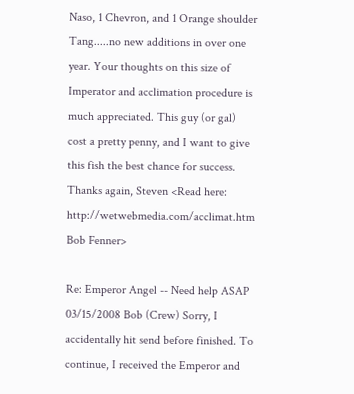Naso, 1 Chevron, and 1 Orange shoulder Tang.....no new additions in over one year. Your thoughts on this size of Imperator and acclimation procedure is much appreciated. This guy (or gal) cost a pretty penny, and I want to give this fish the best chance for success. Thanks again, Steven <Read here: http://wetwebmedia.com/acclimat.htm Bob Fenner>

Re: Emperor Angel -- Need help ASAP 03/15/2008 Bob (Crew) Sorry, I accidentally hit send before finished. To continue, I received the Emperor and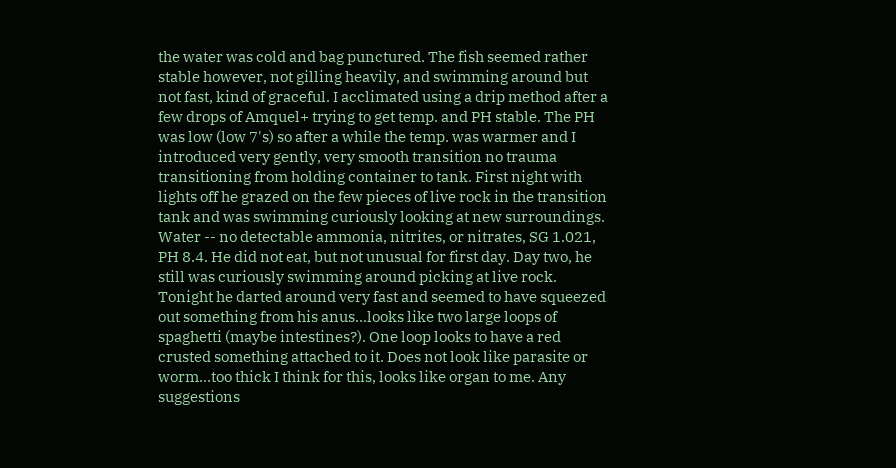the water was cold and bag punctured. The fish seemed rather stable however, not gilling heavily, and swimming around but not fast, kind of graceful. I acclimated using a drip method after a few drops of Amquel+ trying to get temp. and PH stable. The PH was low (low 7's) so after a while the temp. was warmer and I introduced very gently, very smooth transition no trauma transitioning from holding container to tank. First night with lights off he grazed on the few pieces of live rock in the transition tank and was swimming curiously looking at new surroundings. Water -- no detectable ammonia, nitrites, or nitrates, SG 1.021, PH 8.4. He did not eat, but not unusual for first day. Day two, he still was curiously swimming around picking at live rock. Tonight he darted around very fast and seemed to have squeezed out something from his anus...looks like two large loops of spaghetti (maybe intestines?). One loop looks to have a red crusted something attached to it. Does not look like parasite or worm...too thick I think for this, looks like organ to me. Any suggestions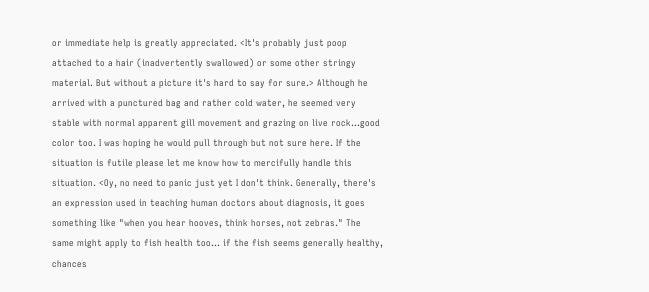or immediate help is greatly appreciated. <It's probably just poop attached to a hair (inadvertently swallowed) or some other stringy material. But without a picture it's hard to say for sure.> Although he arrived with a punctured bag and rather cold water, he seemed very stable with normal apparent gill movement and grazing on live rock...good color too. I was hoping he would pull through but not sure here. If the situation is futile please let me know how to mercifully handle this situation. <Oy, no need to panic just yet I don't think. Generally, there's an expression used in teaching human doctors about diagnosis, it goes something like "when you hear hooves, think horses, not zebras." The same might apply to fish health too... if the fish seems generally healthy, chances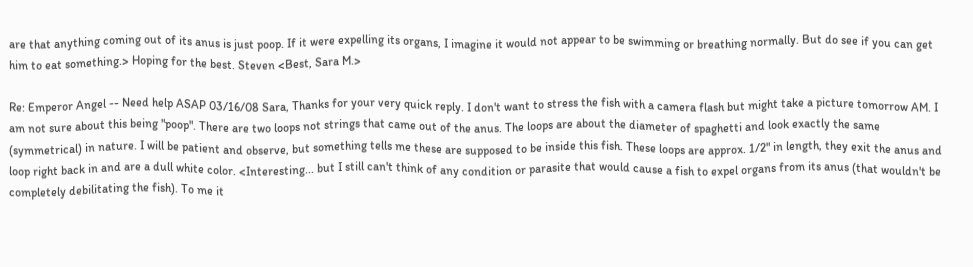are that anything coming out of its anus is just poop. If it were expelling its organs, I imagine it would not appear to be swimming or breathing normally. But do see if you can get him to eat something.> Hoping for the best. Steven <Best, Sara M.>

Re: Emperor Angel -- Need help ASAP 03/16/08 Sara, Thanks for your very quick reply. I don't want to stress the fish with a camera flash but might take a picture tomorrow AM. I am not sure about this being "poop". There are two loops not strings that came out of the anus. The loops are about the diameter of spaghetti and look exactly the same (symmetrical) in nature. I will be patient and observe, but something tells me these are supposed to be inside this fish. These loops are approx. 1/2" in length, they exit the anus and loop right back in and are a dull white color. <Interesting... but I still can't think of any condition or parasite that would cause a fish to expel organs from its anus (that wouldn't be completely debilitating the fish). To me it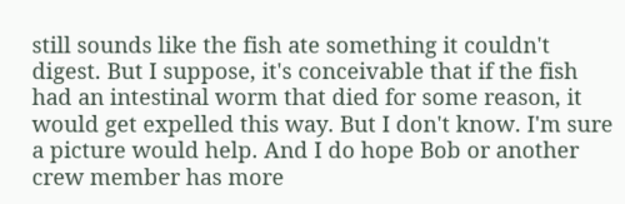still sounds like the fish ate something it couldn't digest. But I suppose, it's conceivable that if the fish had an intestinal worm that died for some reason, it would get expelled this way. But I don't know. I'm sure a picture would help. And I do hope Bob or another crew member has more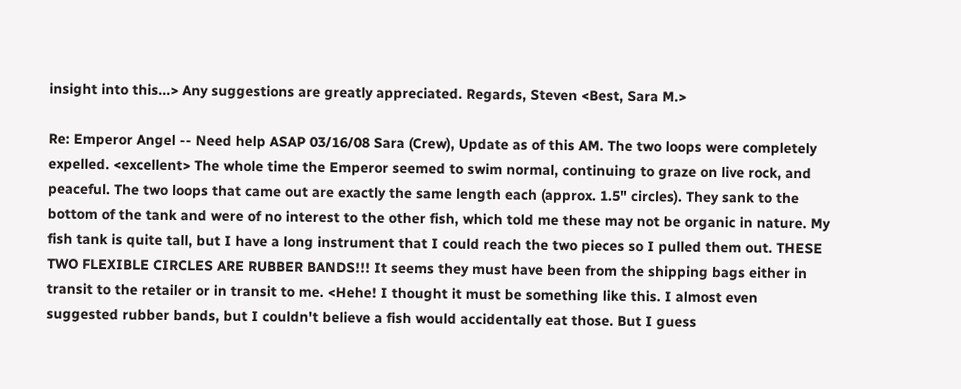insight into this...> Any suggestions are greatly appreciated. Regards, Steven <Best, Sara M.>

Re: Emperor Angel -- Need help ASAP 03/16/08 Sara (Crew), Update as of this AM. The two loops were completely expelled. <excellent> The whole time the Emperor seemed to swim normal, continuing to graze on live rock, and peaceful. The two loops that came out are exactly the same length each (approx. 1.5" circles). They sank to the bottom of the tank and were of no interest to the other fish, which told me these may not be organic in nature. My fish tank is quite tall, but I have a long instrument that I could reach the two pieces so I pulled them out. THESE TWO FLEXIBLE CIRCLES ARE RUBBER BANDS!!! It seems they must have been from the shipping bags either in transit to the retailer or in transit to me. <Hehe! I thought it must be something like this. I almost even suggested rubber bands, but I couldn't believe a fish would accidentally eat those. But I guess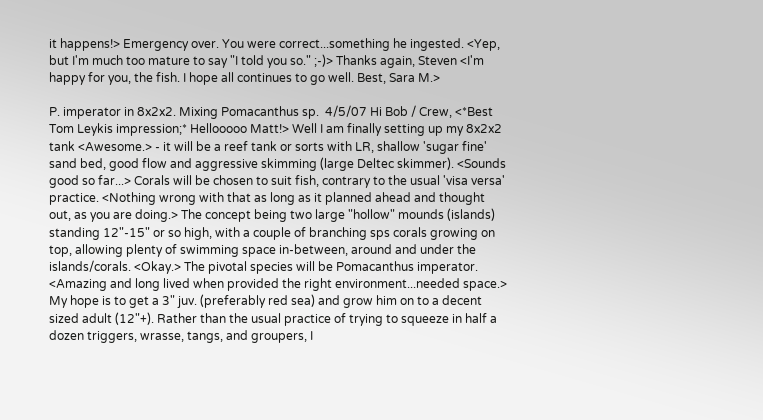it happens!> Emergency over. You were correct...something he ingested. <Yep, but I'm much too mature to say "I told you so." ;-)> Thanks again, Steven <I'm happy for you, the fish. I hope all continues to go well. Best, Sara M.>

P. imperator in 8x2x2. Mixing Pomacanthus sp.  4/5/07 Hi Bob / Crew, <*Best Tom Leykis impression;* Hellooooo Matt!> Well I am finally setting up my 8x2x2 tank <Awesome.> - it will be a reef tank or sorts with LR, shallow 'sugar fine' sand bed, good flow and aggressive skimming (large Deltec skimmer). <Sounds good so far...> Corals will be chosen to suit fish, contrary to the usual 'visa versa' practice. <Nothing wrong with that as long as it planned ahead and thought out, as you are doing.> The concept being two large "hollow" mounds (islands) standing 12"-15" or so high, with a couple of branching sps corals growing on top, allowing plenty of swimming space in-between, around and under the islands/corals. <Okay.> The pivotal species will be Pomacanthus imperator. <Amazing and long lived when provided the right environment...needed space.> My hope is to get a 3" juv. (preferably red sea) and grow him on to a decent sized adult (12"+). Rather than the usual practice of trying to squeeze in half a dozen triggers, wrasse, tangs, and groupers, I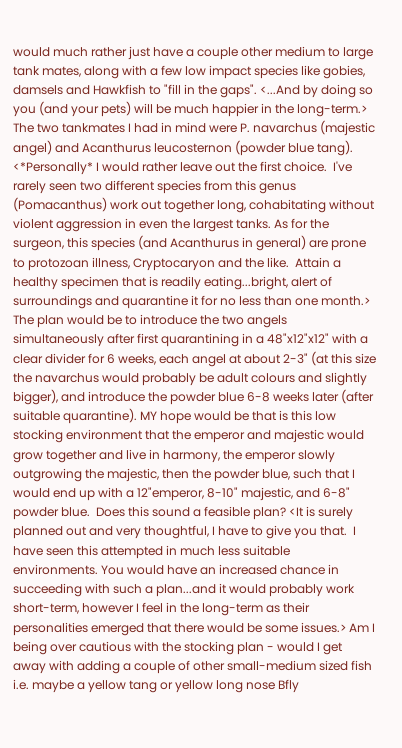would much rather just have a couple other medium to large tank mates, along with a few low impact species like gobies, damsels and Hawkfish to "fill in the gaps". <...And by doing so you (and your pets) will be much happier in the long-term.> The two tankmates I had in mind were P. navarchus (majestic angel) and Acanthurus leucosternon (powder blue tang). <*Personally* I would rather leave out the first choice.  I've rarely seen two different species from this genus (Pomacanthus) work out together long, cohabitating without violent aggression in even the largest tanks. As for the surgeon, this species (and Acanthurus in general) are prone to protozoan illness, Cryptocaryon and the like.  Attain a healthy specimen that is readily eating...bright, alert of surroundings and quarantine it for no less than one month.> The plan would be to introduce the two angels simultaneously after first quarantining in a 48"x12"x12" with a clear divider for 6 weeks, each angel at about 2-3" (at this size the navarchus would probably be adult colours and slightly bigger), and introduce the powder blue 6-8 weeks later (after suitable quarantine). MY hope would be that is this low stocking environment that the emperor and majestic would grow together and live in harmony, the emperor slowly outgrowing the majestic, then the powder blue, such that I would end up with a 12"emperor, 8-10" majestic, and 6-8" powder blue.  Does this sound a feasible plan? <It is surely planned out and very thoughtful, I have to give you that.  I have seen this attempted in much less suitable environments. You would have an increased chance in succeeding with such a plan...and it would probably work short-term, however I feel in the long-term as their personalities emerged that there would be some issues.> Am I being over cautious with the stocking plan - would I get away with adding a couple of other small-medium sized fish i.e. maybe a yellow tang or yellow long nose Bfly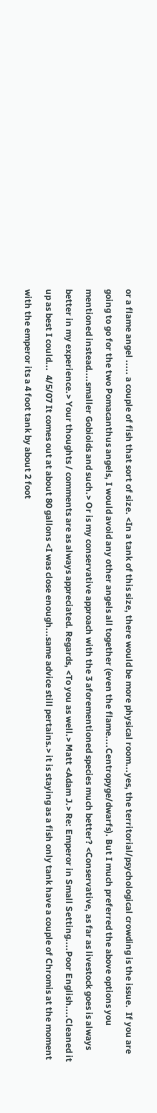or a flame angel ..... a couple of fish that sort of size. <In a tank of this size, there would be more physical room...yes, the territorial/psychological crowding is the issue.  If you are going to go for the two Pomacanthus angels, I would avoid any other angels all together (even the flame....Centropyge/dwarfs). But I much preferred the above options you mentioned instead....smaller Gobioids and such.> Or is my conservative approach with the 3 aforementioned species much better? <Conservative, as far as livestock goes is always better in my experience.> Your thoughts / comments are as always appreciated. Regards, <To you as well.> Matt <Adam J.> Re: Emperor in Small Setting....Poor English....Cleaned it up as best I could...  4/5/07 It comes out at about 80 gallons <I was close enough...same advice still pertains.> it is staying as a fish only tank have a couple of Chromis at the moment with the emperor its a 4 foot tank by about 2 foot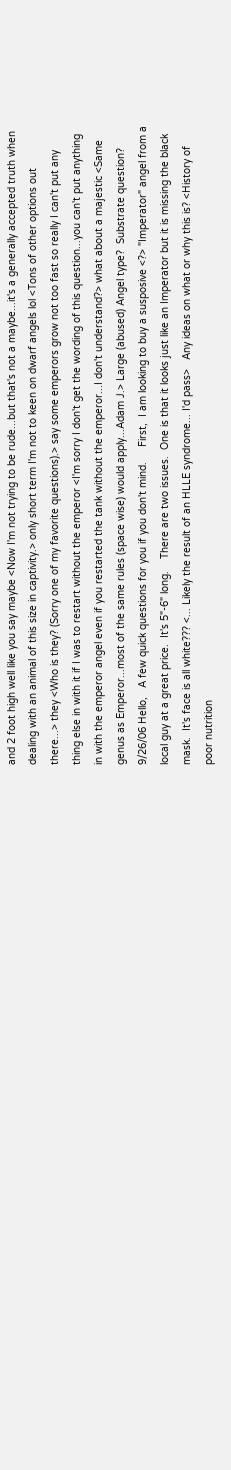and 2 foot high well like you say maybe <Now I'm not trying to be rude...but that's not a maybe...it's a generally accepted truth when dealing with an animal of this size in captivity.> only short term I'm not to keen on dwarf angels lol <Tons of other options out there...> they <Who is they? (Sorry one of my favorite questions).> say some emperors grow not too fast so really I can't put any thing else in with it if I was to restart without the emperor <I'm sorry I don't get the wording of this question...you can't put anything in with the emperor angel even if you restarted the tank without the emperor...I don't understand?> what about a majestic <Same genus as Emperor...most of the same rules (space wise) would apply...Adam J.> Large (abused) Angel type?  Substrate question?  9/26/06 Hello,   A few quick questions for you if you don't mind.     First,  I am looking to buy a susposive <?> "Imperator" angel from a local guy at a great price.  It's 5"-6" long.    There are two issues.  One is that it looks just like an Imperator but it is missing the black mask.  It's face is all white??? <... Likely the result of an HLLE syndrome... I'd pass>   Any ideas on what or why this is? <History of poor nutrition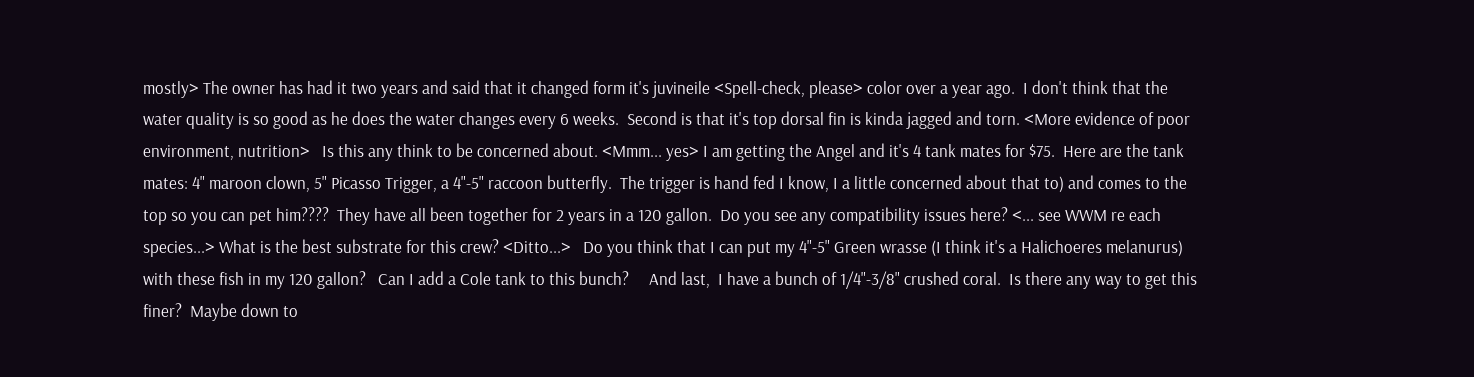mostly> The owner has had it two years and said that it changed form it's juvineile <Spell-check, please> color over a year ago.  I don't think that the water quality is so good as he does the water changes every 6 weeks.  Second is that it's top dorsal fin is kinda jagged and torn. <More evidence of poor environment, nutrition>   Is this any think to be concerned about. <Mmm... yes> I am getting the Angel and it's 4 tank mates for $75.  Here are the tank mates: 4" maroon clown, 5" Picasso Trigger, a 4"-5" raccoon butterfly.  The trigger is hand fed I know, I a little concerned about that to) and comes to the top so you can pet him????  They have all been together for 2 years in a 120 gallon.  Do you see any compatibility issues here? <... see WWM re each species...> What is the best substrate for this crew? <Ditto...>   Do you think that I can put my 4"-5" Green wrasse (I think it's a Halichoeres melanurus) with these fish in my 120 gallon?   Can I add a Cole tank to this bunch?     And last,  I have a bunch of 1/4"-3/8" crushed coral.  Is there any way to get this finer?  Maybe down to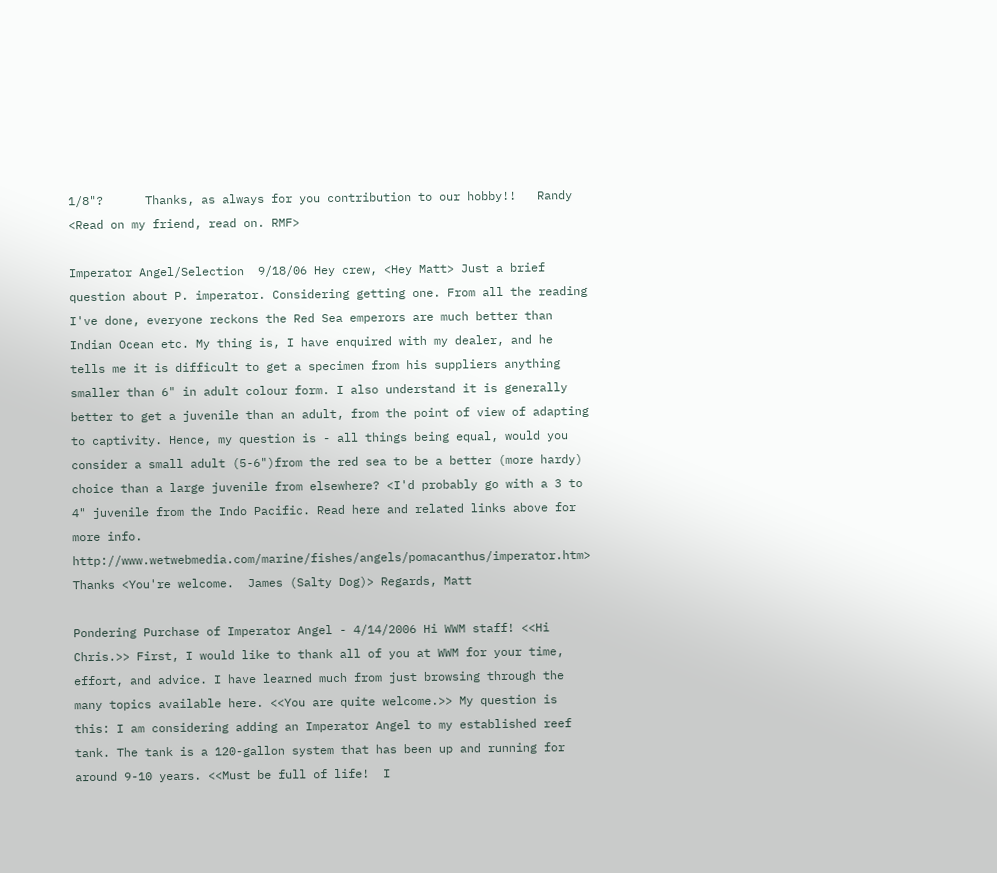1/8"?      Thanks, as always for you contribution to our hobby!!   Randy <Read on my friend, read on. RMF>

Imperator Angel/Selection  9/18/06 Hey crew, <Hey Matt> Just a brief question about P. imperator. Considering getting one. From all the reading I've done, everyone reckons the Red Sea emperors are much better than Indian Ocean etc. My thing is, I have enquired with my dealer, and he tells me it is difficult to get a specimen from his suppliers anything smaller than 6" in adult colour form. I also understand it is generally better to get a juvenile than an adult, from the point of view of adapting to captivity. Hence, my question is - all things being equal, would you consider a small adult (5-6")from the red sea to be a better (more hardy) choice than a large juvenile from elsewhere? <I'd probably go with a 3 to 4" juvenile from the Indo Pacific. Read here and related links above for more info. http://www.wetwebmedia.com/marine/fishes/angels/pomacanthus/imperator.htm> Thanks <You're welcome.  James (Salty Dog)> Regards, Matt

Pondering Purchase of Imperator Angel - 4/14/2006 Hi WWM staff! <<Hi Chris.>> First, I would like to thank all of you at WWM for your time, effort, and advice. I have learned much from just browsing through the many topics available here. <<You are quite welcome.>> My question is this: I am considering adding an Imperator Angel to my established reef tank. The tank is a 120-gallon system that has been up and running for around 9-10 years. <<Must be full of life!  I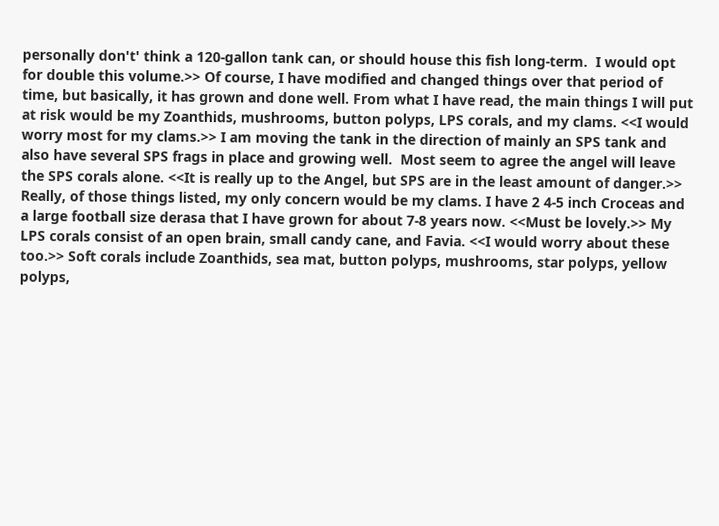personally don't' think a 120-gallon tank can, or should house this fish long-term.  I would opt for double this volume.>> Of course, I have modified and changed things over that period of time, but basically, it has grown and done well. From what I have read, the main things I will put at risk would be my Zoanthids, mushrooms, button polyps, LPS corals, and my clams. <<I would worry most for my clams.>> I am moving the tank in the direction of mainly an SPS tank and also have several SPS frags in place and growing well.  Most seem to agree the angel will leave the SPS corals alone. <<It is really up to the Angel, but SPS are in the least amount of danger.>> Really, of those things listed, my only concern would be my clams. I have 2 4-5 inch Croceas and a large football size derasa that I have grown for about 7-8 years now. <<Must be lovely.>> My LPS corals consist of an open brain, small candy cane, and Favia. <<I would worry about these too.>> Soft corals include Zoanthids, sea mat, button polyps, mushrooms, star polyps, yellow polyps,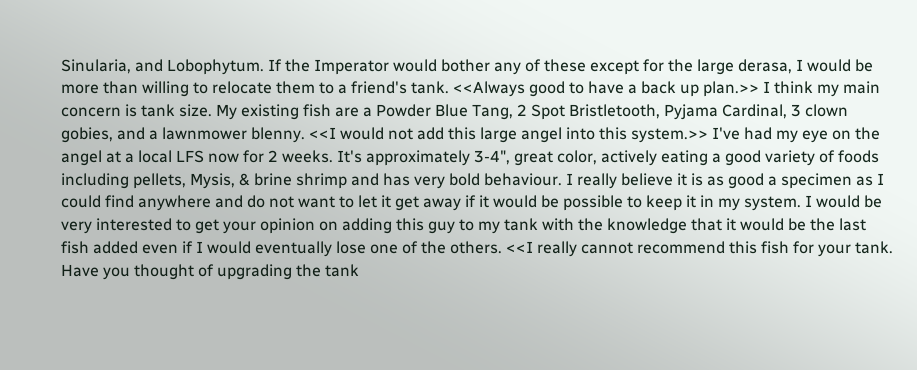Sinularia, and Lobophytum. If the Imperator would bother any of these except for the large derasa, I would be more than willing to relocate them to a friend's tank. <<Always good to have a back up plan.>> I think my main concern is tank size. My existing fish are a Powder Blue Tang, 2 Spot Bristletooth, Pyjama Cardinal, 3 clown gobies, and a lawnmower blenny. <<I would not add this large angel into this system.>> I've had my eye on the angel at a local LFS now for 2 weeks. It's approximately 3-4", great color, actively eating a good variety of foods including pellets, Mysis, & brine shrimp and has very bold behaviour. I really believe it is as good a specimen as I could find anywhere and do not want to let it get away if it would be possible to keep it in my system. I would be very interested to get your opinion on adding this guy to my tank with the knowledge that it would be the last fish added even if I would eventually lose one of the others. <<I really cannot recommend this fish for your tank.  Have you thought of upgrading the tank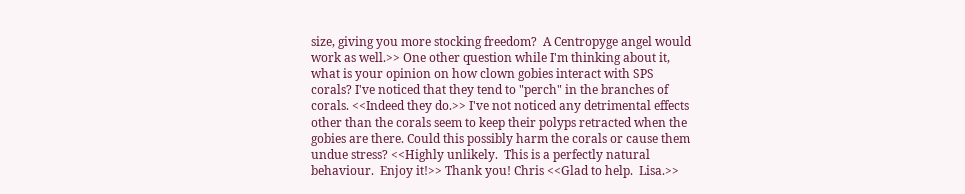size, giving you more stocking freedom?  A Centropyge angel would work as well.>> One other question while I'm thinking about it, what is your opinion on how clown gobies interact with SPS corals? I've noticed that they tend to "perch" in the branches of corals. <<Indeed they do.>> I've not noticed any detrimental effects other than the corals seem to keep their polyps retracted when the gobies are there. Could this possibly harm the corals or cause them undue stress? <<Highly unlikely.  This is a perfectly natural behaviour.  Enjoy it!>> Thank you! Chris <<Glad to help.  Lisa.>>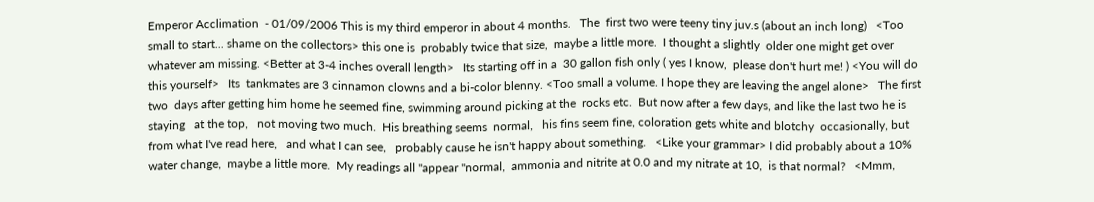Emperor Acclimation  - 01/09/2006 This is my third emperor in about 4 months.   The  first two were teeny tiny juv.s (about an inch long)   <Too small to start... shame on the collectors> this one is  probably twice that size,  maybe a little more.  I thought a slightly  older one might get over whatever am missing. <Better at 3-4 inches overall length>   Its starting off in a  30 gallon fish only ( yes I know,  please don't hurt me! ) <You will do this yourself>   Its  tankmates are 3 cinnamon clowns and a bi-color blenny. <Too small a volume. I hope they are leaving the angel alone>   The first two  days after getting him home he seemed fine, swimming around picking at the  rocks etc.  But now after a few days, and like the last two he is staying   at the top,   not moving two much.  His breathing seems  normal,   his fins seem fine, coloration gets white and blotchy  occasionally, but from what I've read here,   and what I can see,   probably cause he isn't happy about something.   <Like your grammar> I did probably about a 10%  water change,  maybe a little more.  My readings all "appear "normal,  ammonia and nitrite at 0.0 and my nitrate at 10,  is that normal?   <Mmm,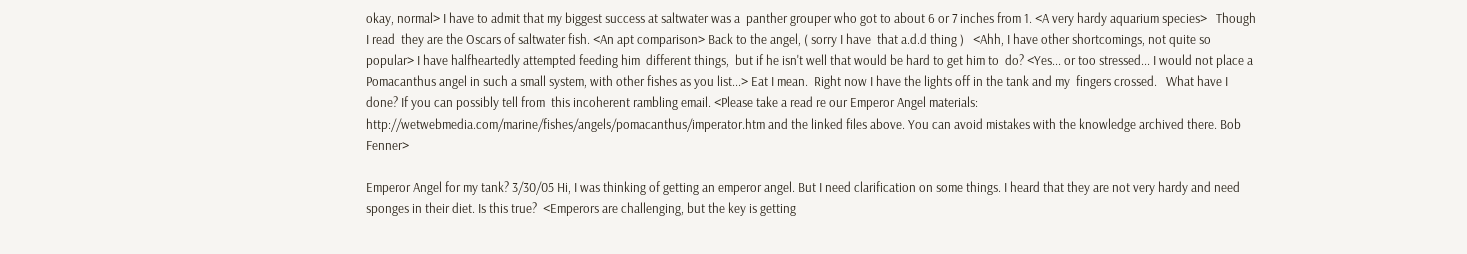okay, normal> I have to admit that my biggest success at saltwater was a  panther grouper who got to about 6 or 7 inches from 1. <A very hardy aquarium species>   Though I read  they are the Oscars of saltwater fish. <An apt comparison> Back to the angel, ( sorry I have  that a.d.d thing )   <Ahh, I have other shortcomings, not quite so popular> I have halfheartedly attempted feeding him  different things,  but if he isn't well that would be hard to get him to  do? <Yes... or too stressed... I would not place a Pomacanthus angel in such a small system, with other fishes as you list...> Eat I mean.  Right now I have the lights off in the tank and my  fingers crossed.   What have I done? If you can possibly tell from  this incoherent rambling email. <Please take a read re our Emperor Angel materials: http://wetwebmedia.com/marine/fishes/angels/pomacanthus/imperator.htm and the linked files above. You can avoid mistakes with the knowledge archived there. Bob Fenner>

Emperor Angel for my tank? 3/30/05 Hi, I was thinking of getting an emperor angel. But I need clarification on some things. I heard that they are not very hardy and need sponges in their diet. Is this true?  <Emperors are challenging, but the key is getting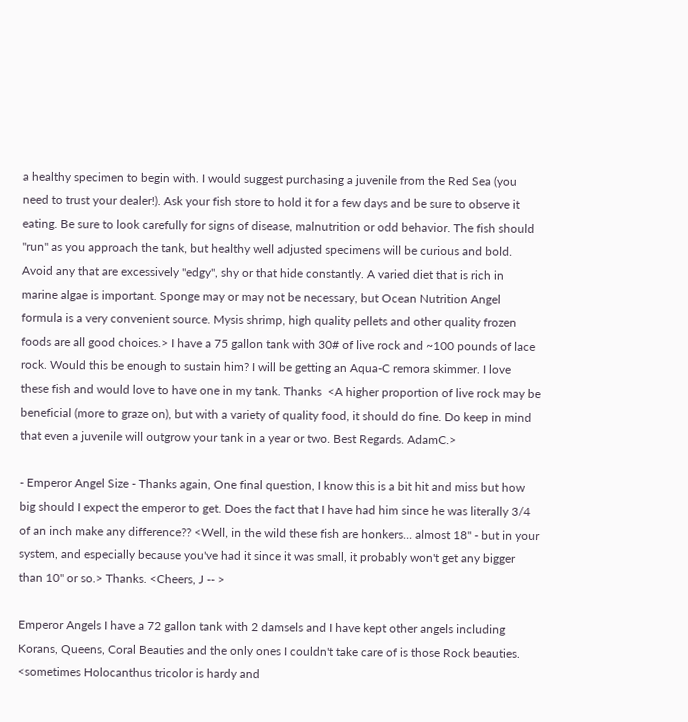a healthy specimen to begin with. I would suggest purchasing a juvenile from the Red Sea (you need to trust your dealer!). Ask your fish store to hold it for a few days and be sure to observe it eating. Be sure to look carefully for signs of disease, malnutrition or odd behavior. The fish should "run" as you approach the tank, but healthy well adjusted specimens will be curious and bold. Avoid any that are excessively "edgy", shy or that hide constantly. A varied diet that is rich in marine algae is important. Sponge may or may not be necessary, but Ocean Nutrition Angel formula is a very convenient source. Mysis shrimp, high quality pellets and other quality frozen foods are all good choices.> I have a 75 gallon tank with 30# of live rock and ~100 pounds of lace rock. Would this be enough to sustain him? I will be getting an Aqua-C remora skimmer. I love these fish and would love to have one in my tank. Thanks  <A higher proportion of live rock may be beneficial (more to graze on), but with a variety of quality food, it should do fine. Do keep in mind that even a juvenile will outgrow your tank in a year or two. Best Regards. AdamC.>

- Emperor Angel Size - Thanks again, One final question, I know this is a bit hit and miss but how big should I expect the emperor to get. Does the fact that I have had him since he was literally 3/4 of an inch make any difference?? <Well, in the wild these fish are honkers... almost 18" - but in your system, and especially because you've had it since it was small, it probably won't get any bigger than 10" or so.> Thanks. <Cheers, J -- >

Emperor Angels I have a 72 gallon tank with 2 damsels and I have kept other angels including Korans, Queens, Coral Beauties and the only ones I couldn't take care of is those Rock beauties. <sometimes Holocanthus tricolor is hardy and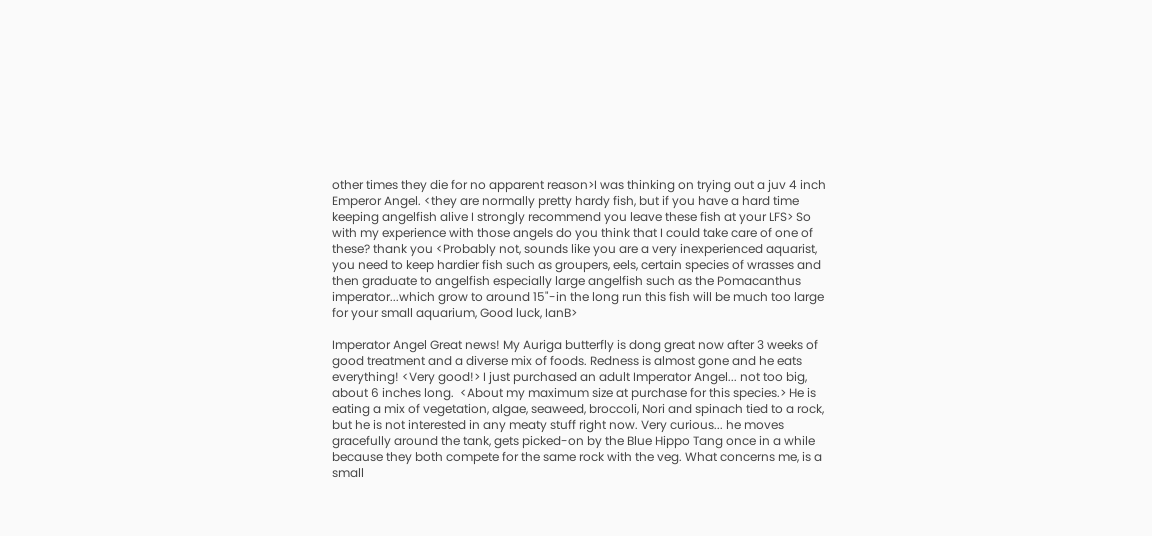other times they die for no apparent reason>I was thinking on trying out a juv 4 inch Emperor Angel. <they are normally pretty hardy fish, but if you have a hard time keeping angelfish alive I strongly recommend you leave these fish at your LFS> So with my experience with those angels do you think that I could take care of one of these? thank you <Probably not, sounds like you are a very inexperienced aquarist, you need to keep hardier fish such as groupers, eels, certain species of wrasses and then graduate to angelfish especially large angelfish such as the Pomacanthus imperator...which grow to around 15"-in the long run this fish will be much too large for your small aquarium, Good luck, IanB>

Imperator Angel Great news! My Auriga butterfly is dong great now after 3 weeks of good treatment and a diverse mix of foods. Redness is almost gone and he eats everything! <Very good!> I just purchased an adult Imperator Angel... not too big, about 6 inches long.  <About my maximum size at purchase for this species.> He is eating a mix of vegetation, algae, seaweed, broccoli, Nori and spinach tied to a rock, but he is not interested in any meaty stuff right now. Very curious... he moves gracefully around the tank, gets picked-on by the Blue Hippo Tang once in a while because they both compete for the same rock with the veg. What concerns me, is a small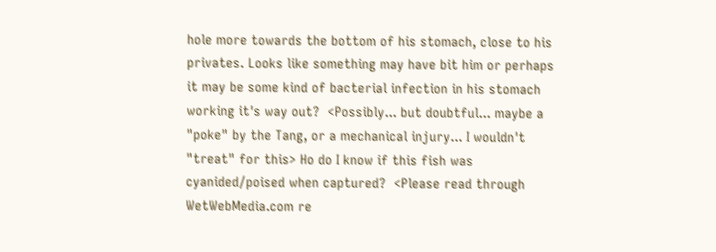hole more towards the bottom of his stomach, close to his privates. Looks like something may have bit him or perhaps it may be some kind of bacterial infection in his stomach working it's way out?  <Possibly... but doubtful... maybe a "poke" by the Tang, or a mechanical injury... I wouldn't "treat" for this> Ho do I know if this fish was cyanided/poised when captured?  <Please read through WetWebMedia.com re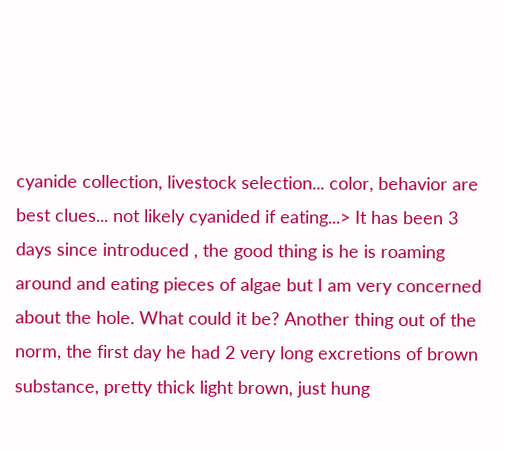cyanide collection, livestock selection... color, behavior are best clues... not likely cyanided if eating...> It has been 3 days since introduced , the good thing is he is roaming around and eating pieces of algae but I am very concerned about the hole. What could it be? Another thing out of the norm, the first day he had 2 very long excretions of brown substance, pretty thick light brown, just hung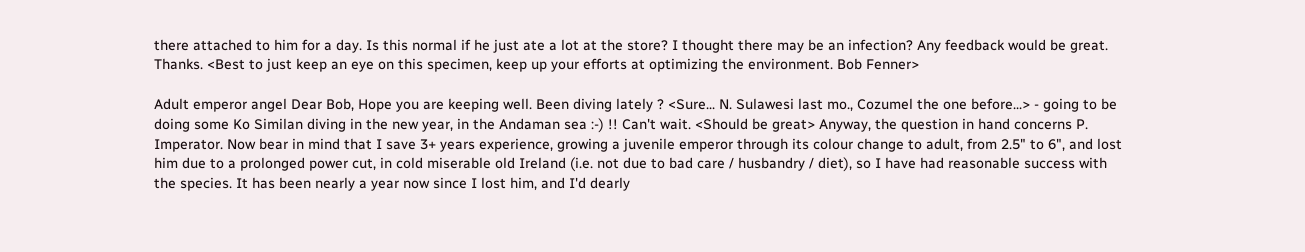there attached to him for a day. Is this normal if he just ate a lot at the store? I thought there may be an infection? Any feedback would be great. Thanks. <Best to just keep an eye on this specimen, keep up your efforts at optimizing the environment. Bob Fenner>

Adult emperor angel Dear Bob, Hope you are keeping well. Been diving lately ? <Sure... N. Sulawesi last mo., Cozumel the one before...> - going to be doing some Ko Similan diving in the new year, in the Andaman sea :-) !! Can't wait. <Should be great> Anyway, the question in hand concerns P. Imperator. Now bear in mind that I save 3+ years experience, growing a juvenile emperor through its colour change to adult, from 2.5" to 6", and lost him due to a prolonged power cut, in cold miserable old Ireland (i.e. not due to bad care / husbandry / diet), so I have had reasonable success with the species. It has been nearly a year now since I lost him, and I'd dearly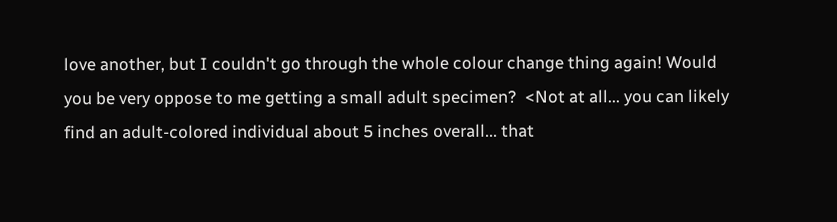love another, but I couldn't go through the whole colour change thing again! Would you be very oppose to me getting a small adult specimen?  <Not at all... you can likely find an adult-colored individual about 5 inches overall... that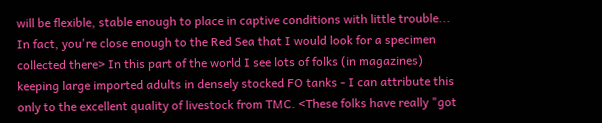will be flexible, stable enough to place in captive conditions with little trouble... In fact, you're close enough to the Red Sea that I would look for a specimen collected there> In this part of the world I see lots of folks (in magazines) keeping large imported adults in densely stocked FO tanks - I can attribute this only to the excellent quality of livestock from TMC. <These folks have really "got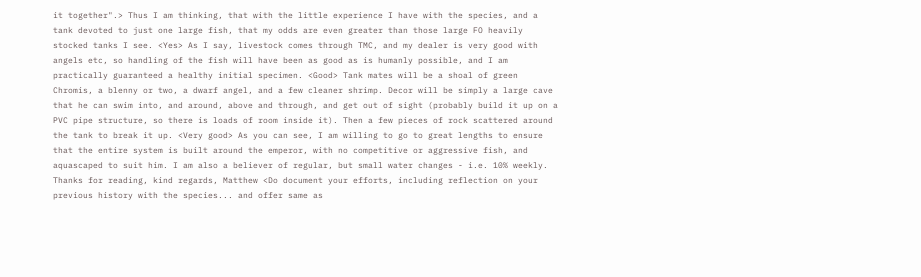it together".> Thus I am thinking, that with the little experience I have with the species, and a tank devoted to just one large fish, that my odds are even greater than those large FO heavily stocked tanks I see. <Yes> As I say, livestock comes through TMC, and my dealer is very good with angels etc, so handling of the fish will have been as good as is humanly possible, and I am practically guaranteed a healthy initial specimen. <Good> Tank mates will be a shoal of green Chromis, a blenny or two, a dwarf angel, and a few cleaner shrimp. Decor will be simply a large cave that he can swim into, and around, above and through, and get out of sight (probably build it up on a PVC pipe structure, so there is loads of room inside it). Then a few pieces of rock scattered around the tank to break it up. <Very good> As you can see, I am willing to go to great lengths to ensure that the entire system is built around the emperor, with no competitive or aggressive fish, and aquascaped to suit him. I am also a believer of regular, but small water changes - i.e. 10% weekly. Thanks for reading, kind regards, Matthew <Do document your efforts, including reflection on your previous history with the species... and offer same as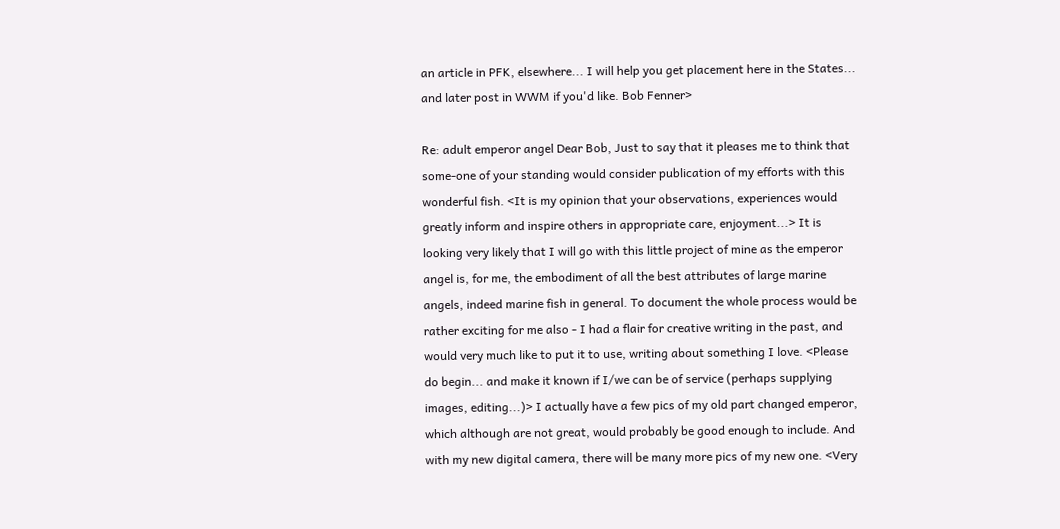an article in PFK, elsewhere... I will help you get placement here in the States... and later post in WWM if you'd like. Bob Fenner>

Re: adult emperor angel Dear Bob, Just to say that it pleases me to think that some-one of your standing would consider publication of my efforts with this wonderful fish. <It is my opinion that your observations, experiences would greatly inform and inspire others in appropriate care, enjoyment...> It is looking very likely that I will go with this little project of mine as the emperor angel is, for me, the embodiment of all the best attributes of large marine angels, indeed marine fish in general. To document the whole process would be rather exciting for me also - I had a flair for creative writing in the past, and would very much like to put it to use, writing about something I love. <Please do begin... and make it known if I/we can be of service (perhaps supplying images, editing...)> I actually have a few pics of my old part changed emperor, which although are not great, would probably be good enough to include. And with my new digital camera, there will be many more pics of my new one. <Very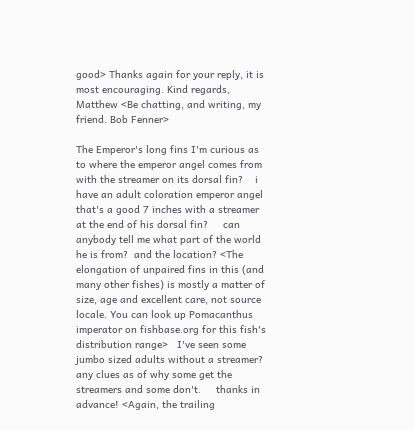good> Thanks again for your reply, it is most encouraging. Kind regards, Matthew <Be chatting, and writing, my friend. Bob Fenner>

The Emperor's long fins I'm curious as to where the emperor angel comes from with the streamer on its dorsal fin?    i have an adult coloration emperor angel that's a good 7 inches with a streamer at the end of his dorsal fin?     can anybody tell me what part of the world he is from?  and the location? <The elongation of unpaired fins in this (and many other fishes) is mostly a matter of size, age and excellent care, not source locale. You can look up Pomacanthus imperator on fishbase.org for this fish's distribution range>   I've seen some jumbo sized adults without a streamer?  any clues as of why some get the streamers and some don't.     thanks in advance! <Again, the trailing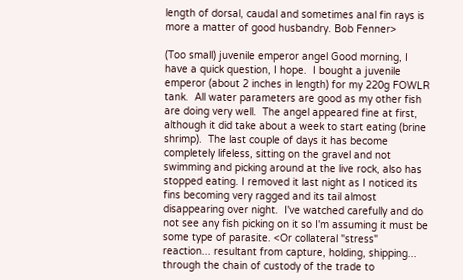length of dorsal, caudal and sometimes anal fin rays is more a matter of good husbandry. Bob Fenner>

(Too small) juvenile emperor angel Good morning, I have a quick question, I hope.  I bought a juvenile emperor (about 2 inches in length) for my 220g FOWLR tank.  All water parameters are good as my other fish are doing very well.  The angel appeared fine at first, although it did take about a week to start eating (brine shrimp).  The last couple of days it has become completely lifeless, sitting on the gravel and not swimming and picking around at the live rock, also has stopped eating. I removed it last night as I noticed its fins becoming very ragged and its tail almost disappearing over night.  I've watched carefully and do not see any fish picking on it so I'm assuming it must be some type of parasite. <Or collateral "stress" reaction... resultant from capture, holding, shipping... through the chain of custody of the trade to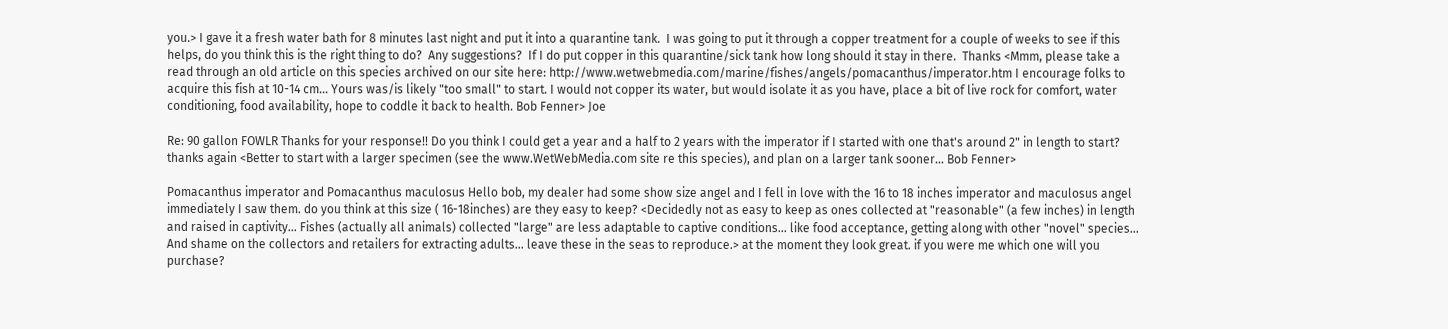you.> I gave it a fresh water bath for 8 minutes last night and put it into a quarantine tank.  I was going to put it through a copper treatment for a couple of weeks to see if this helps, do you think this is the right thing to do?  Any suggestions?  If I do put copper in this quarantine/sick tank how long should it stay in there.  Thanks <Mmm, please take a read through an old article on this species archived on our site here: http://www.wetwebmedia.com/marine/fishes/angels/pomacanthus/imperator.htm I encourage folks to acquire this fish at 10-14 cm... Yours was/is likely "too small" to start. I would not copper its water, but would isolate it as you have, place a bit of live rock for comfort, water conditioning, food availability, hope to coddle it back to health. Bob Fenner> Joe

Re: 90 gallon FOWLR Thanks for your response!! Do you think I could get a year and a half to 2 years with the imperator if I started with one that's around 2" in length to start? thanks again <Better to start with a larger specimen (see the www.WetWebMedia.com site re this species), and plan on a larger tank sooner... Bob Fenner>

Pomacanthus imperator and Pomacanthus maculosus Hello bob, my dealer had some show size angel and I fell in love with the 16 to 18 inches imperator and maculosus angel immediately I saw them. do you think at this size ( 16-18inches) are they easy to keep? <Decidedly not as easy to keep as ones collected at "reasonable" (a few inches) in length and raised in captivity... Fishes (actually all animals) collected "large" are less adaptable to captive conditions... like food acceptance, getting along with other "novel" species... And shame on the collectors and retailers for extracting adults... leave these in the seas to reproduce.> at the moment they look great. if you were me which one will you purchase?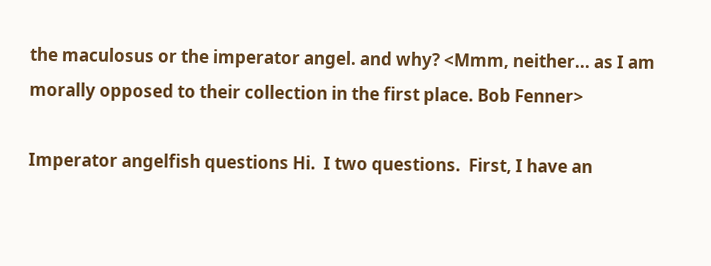the maculosus or the imperator angel. and why? <Mmm, neither... as I am morally opposed to their collection in the first place. Bob Fenner>

Imperator angelfish questions Hi.  I two questions.  First, I have an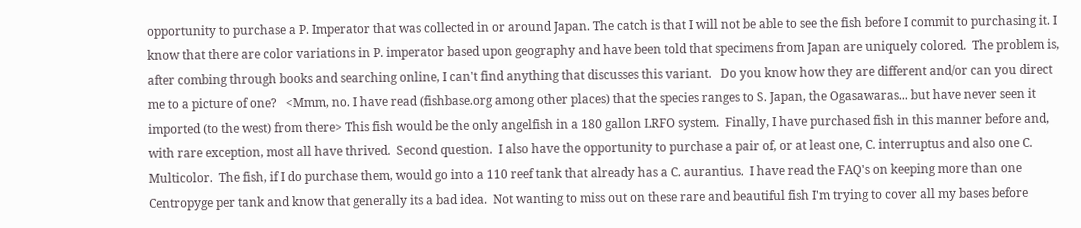opportunity to purchase a P. Imperator that was collected in or around Japan. The catch is that I will not be able to see the fish before I commit to purchasing it. I know that there are color variations in P. imperator based upon geography and have been told that specimens from Japan are uniquely colored.  The problem is, after combing through books and searching online, I can't find anything that discusses this variant.   Do you know how they are different and/or can you direct me to a picture of one?   <Mmm, no. I have read (fishbase.org among other places) that the species ranges to S. Japan, the Ogasawaras... but have never seen it imported (to the west) from there> This fish would be the only angelfish in a 180 gallon LRFO system.  Finally, I have purchased fish in this manner before and, with rare exception, most all have thrived.  Second question.  I also have the opportunity to purchase a pair of, or at least one, C. interruptus and also one C. Multicolor.  The fish, if I do purchase them, would go into a 110 reef tank that already has a C. aurantius.  I have read the FAQ's on keeping more than one Centropyge per tank and know that generally its a bad idea.  Not wanting to miss out on these rare and beautiful fish I'm trying to cover all my bases before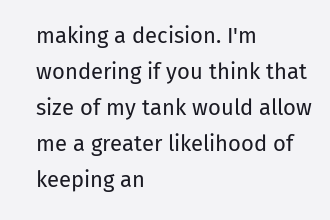making a decision. I'm wondering if you think that size of my tank would allow me a greater likelihood of keeping an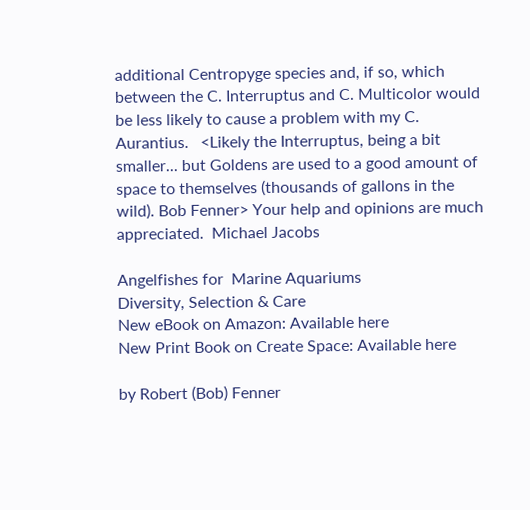additional Centropyge species and, if so, which between the C. Interruptus and C. Multicolor would be less likely to cause a problem with my C. Aurantius.   <Likely the Interruptus, being a bit smaller... but Goldens are used to a good amount of space to themselves (thousands of gallons in the wild). Bob Fenner> Your help and opinions are much appreciated.  Michael Jacobs

Angelfishes for  Marine Aquariums
Diversity, Selection & Care
New eBook on Amazon: Available here
New Print Book on Create Space: Available here

by Robert (Bob) Fenner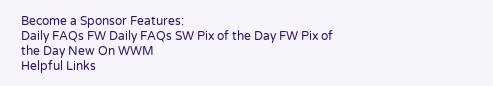Become a Sponsor Features:
Daily FAQs FW Daily FAQs SW Pix of the Day FW Pix of the Day New On WWM
Helpful Links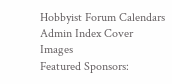Hobbyist Forum Calendars Admin Index Cover Images
Featured Sponsors: